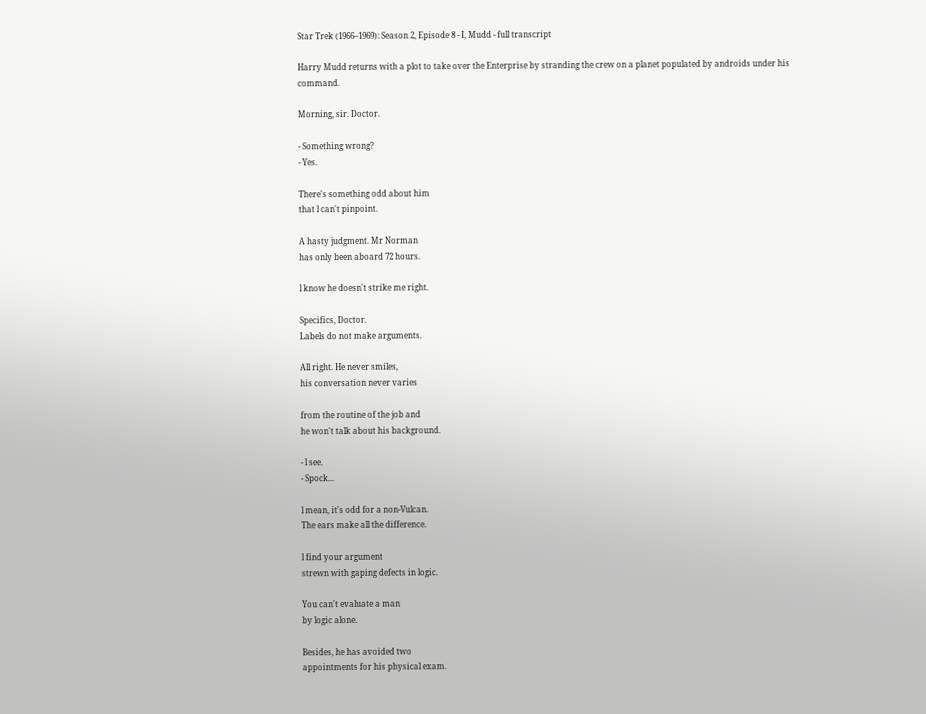Star Trek (1966–1969): Season 2, Episode 8 - I, Mudd - full transcript

Harry Mudd returns with a plot to take over the Enterprise by stranding the crew on a planet populated by androids under his command.

Morning, sir. Doctor.

- Something wrong?
- Yes.

There's something odd about him
that l can't pinpoint.

A hasty judgment. Mr Norman
has only been aboard 72 hours.

l know he doesn't strike me right.

Specifics, Doctor.
Labels do not make arguments.

All right. He never smiles,
his conversation never varies

from the routine of the job and
he won't talk about his background.

- l see.
- Spock...

l mean, it's odd for a non-Vulcan.
The ears make all the difference.

l find your argument
strewn with gaping defects in logic.

You can't evaluate a man
by logic alone.

Besides, he has avoided two
appointments for his physical exam.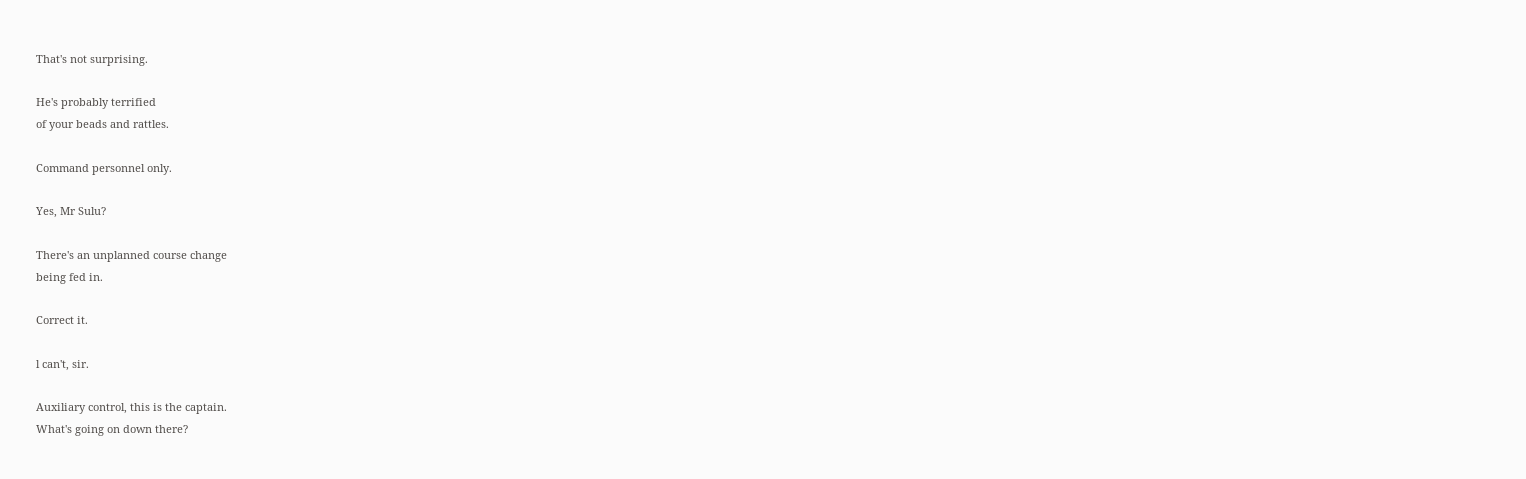That's not surprising.

He's probably terrified
of your beads and rattles.

Command personnel only.

Yes, Mr Sulu?

There's an unplanned course change
being fed in.

Correct it.

l can't, sir.

Auxiliary control, this is the captain.
What's going on down there?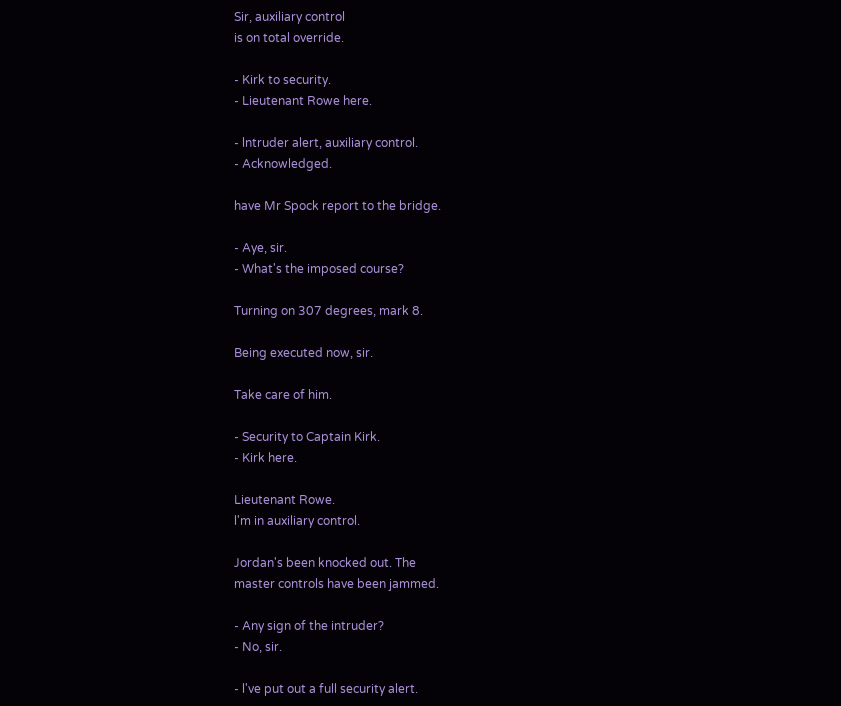Sir, auxiliary control
is on total override.

- Kirk to security.
- Lieutenant Rowe here.

- lntruder alert, auxiliary control.
- Acknowledged.

have Mr Spock report to the bridge.

- Aye, sir.
- What's the imposed course?

Turning on 307 degrees, mark 8.

Being executed now, sir.

Take care of him.

- Security to Captain Kirk.
- Kirk here.

Lieutenant Rowe.
l'm in auxiliary control.

Jordan's been knocked out. The
master controls have been jammed.

- Any sign of the intruder?
- No, sir.

- l've put out a full security alert.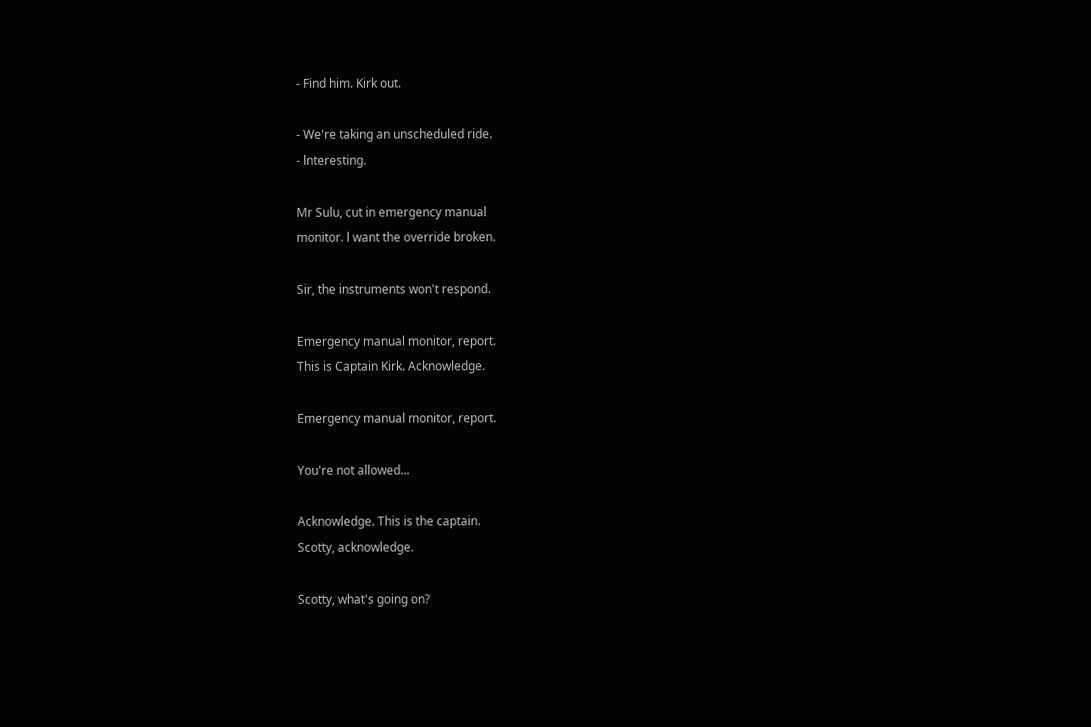- Find him. Kirk out.

- We're taking an unscheduled ride.
- lnteresting.

Mr Sulu, cut in emergency manual
monitor. l want the override broken.

Sir, the instruments won't respond.

Emergency manual monitor, report.
This is Captain Kirk. Acknowledge.

Emergency manual monitor, report.

You're not allowed...

Acknowledge. This is the captain.
Scotty, acknowledge.

Scotty, what's going on?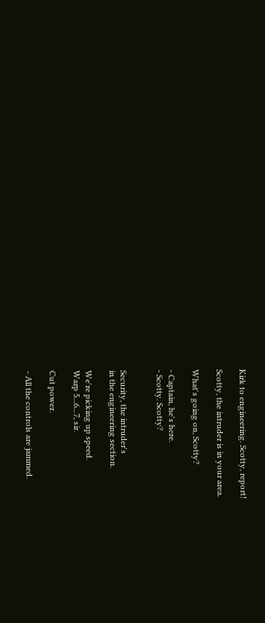Kirk to engineering. Scotty, report!

Scotty, the intruder is in your area.

What's going on, Scotty?

- Captain, he's here.
- Scotty. Scotty?


Security, the intruder's
in the engineering section.

We're picking up speed.
Warp 5...6...7, sir.

Cut power.

- All the controls are jammed.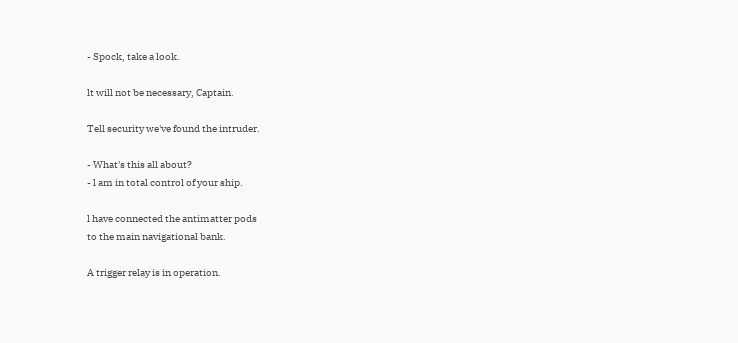- Spock, take a look.

lt will not be necessary, Captain.

Tell security we've found the intruder.

- What's this all about?
- l am in total control of your ship.

l have connected the antimatter pods
to the main navigational bank.

A trigger relay is in operation.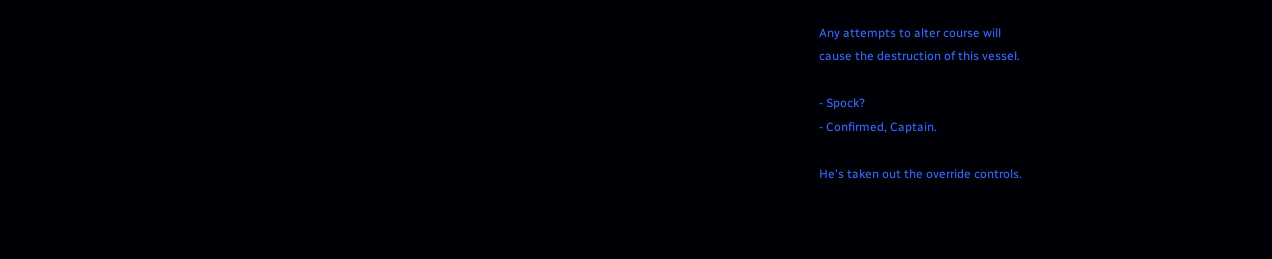Any attempts to alter course will
cause the destruction of this vessel.

- Spock?
- Confirmed, Captain.

He's taken out the override controls.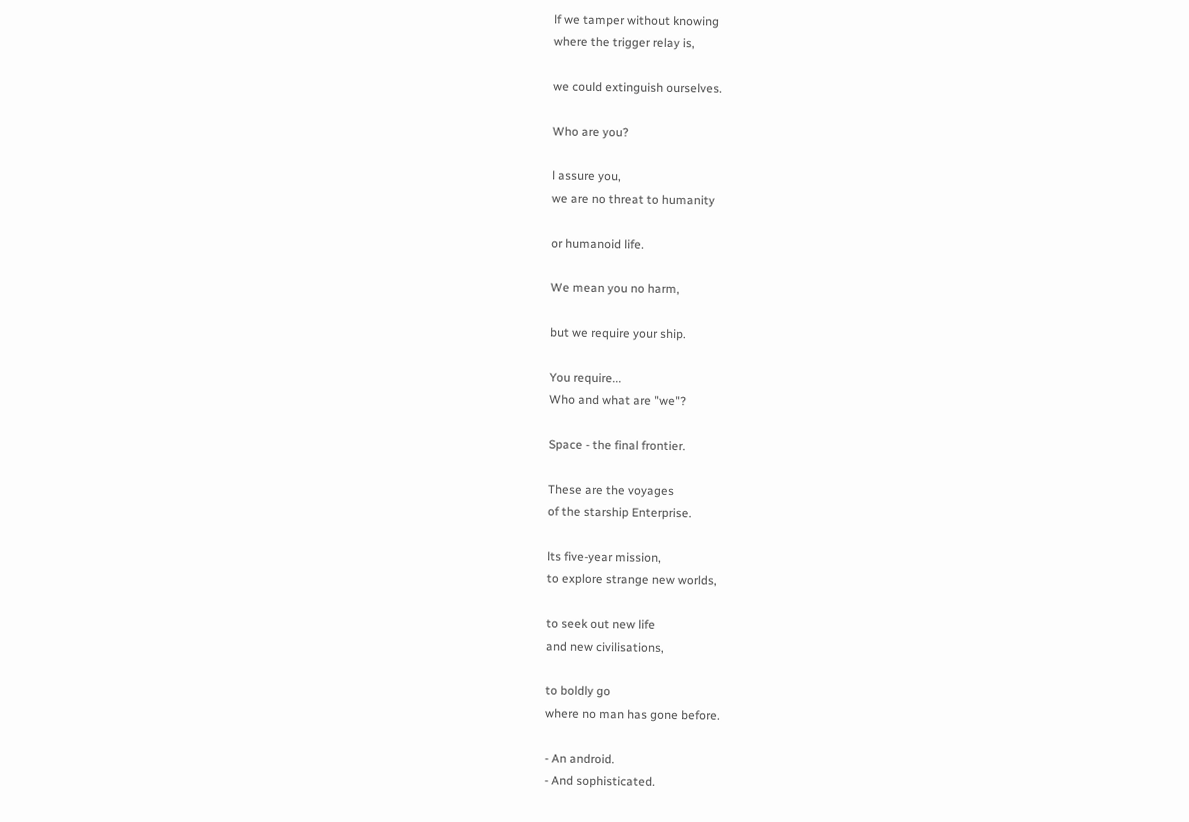lf we tamper without knowing
where the trigger relay is,

we could extinguish ourselves.

Who are you?

l assure you,
we are no threat to humanity

or humanoid life.

We mean you no harm,

but we require your ship.

You require...
Who and what are "we"?

Space - the final frontier.

These are the voyages
of the starship Enterprise.

lts five-year mission,
to explore strange new worlds,

to seek out new life
and new civilisations,

to boldly go
where no man has gone before.

- An android.
- And sophisticated.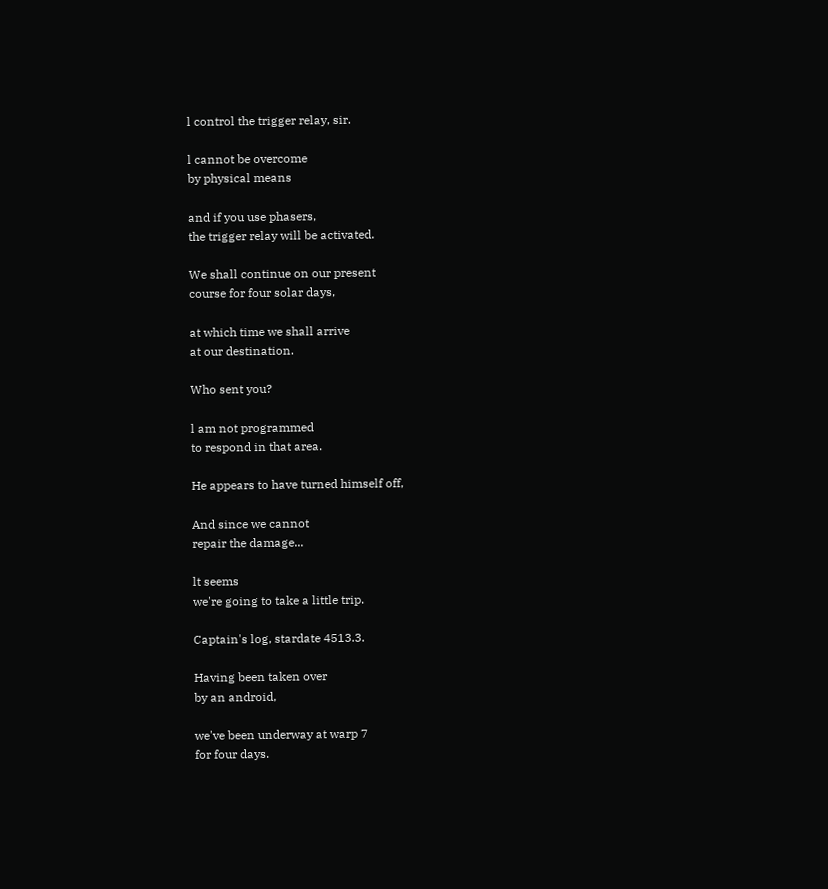l control the trigger relay, sir.

l cannot be overcome
by physical means

and if you use phasers,
the trigger relay will be activated.

We shall continue on our present
course for four solar days,

at which time we shall arrive
at our destination.

Who sent you?

l am not programmed
to respond in that area.

He appears to have turned himself off,

And since we cannot
repair the damage...

lt seems
we're going to take a little trip.

Captain's log, stardate 4513.3.

Having been taken over
by an android,

we've been underway at warp 7
for four days.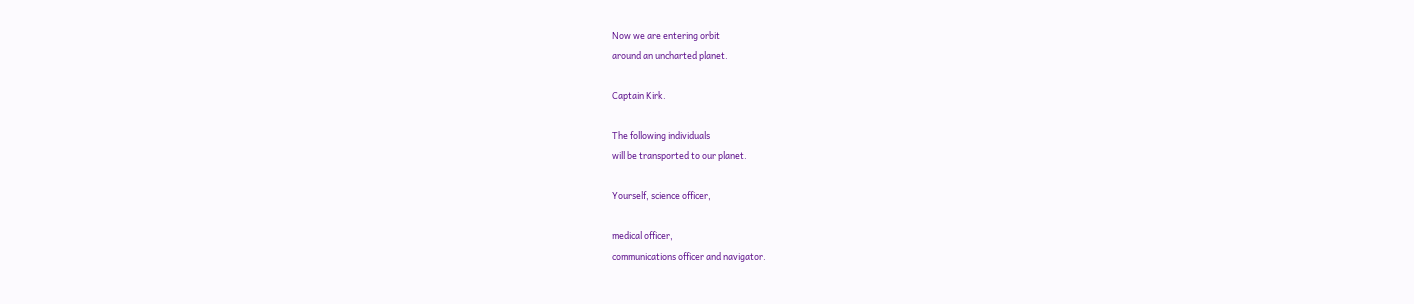Now we are entering orbit
around an uncharted planet.

Captain Kirk.

The following individuals
will be transported to our planet.

Yourself, science officer,

medical officer,
communications officer and navigator.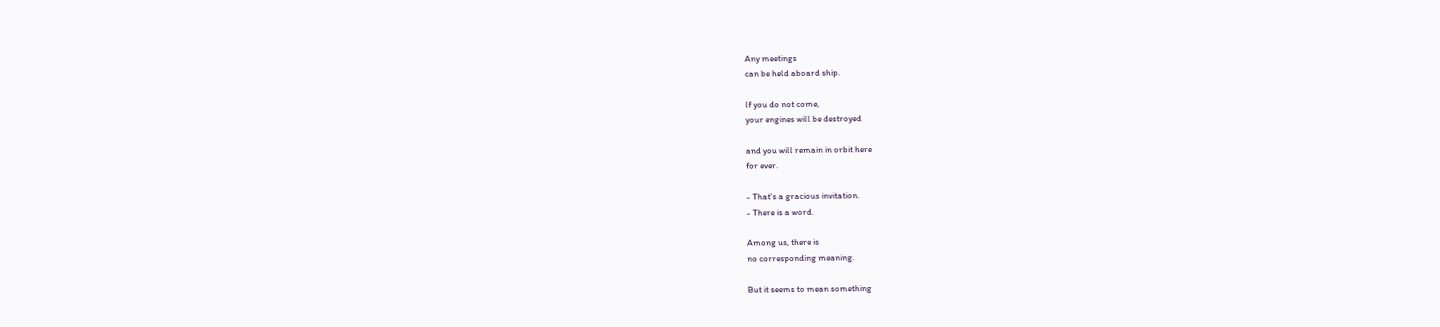Any meetings
can be held aboard ship.

lf you do not come,
your engines will be destroyed

and you will remain in orbit here
for ever.

- That's a gracious invitation.
- There is a word.

Among us, there is
no corresponding meaning.

But it seems to mean something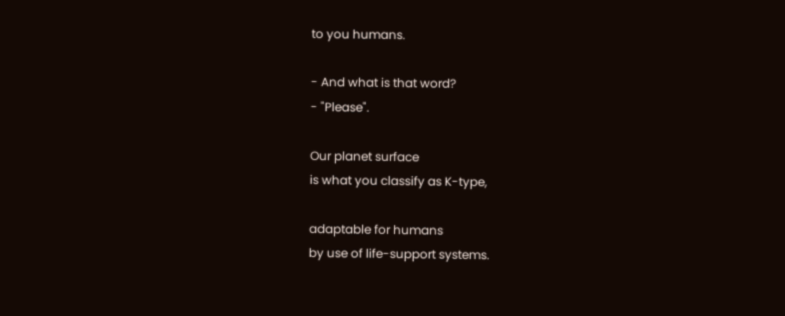to you humans.

- And what is that word?
- "Please".

Our planet surface
is what you classify as K-type,

adaptable for humans
by use of life-support systems.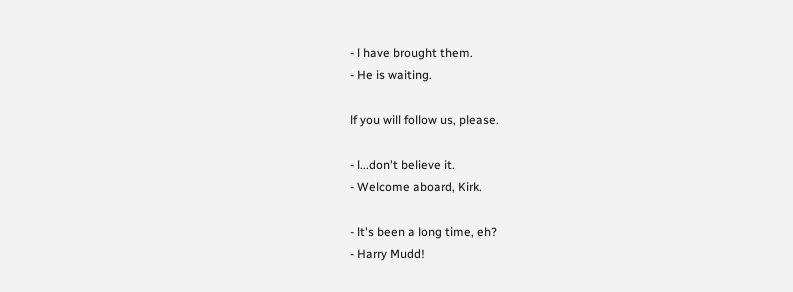- l have brought them.
- He is waiting.

lf you will follow us, please.

- l...don't believe it.
- Welcome aboard, Kirk.

- lt's been a long time, eh?
- Harry Mudd!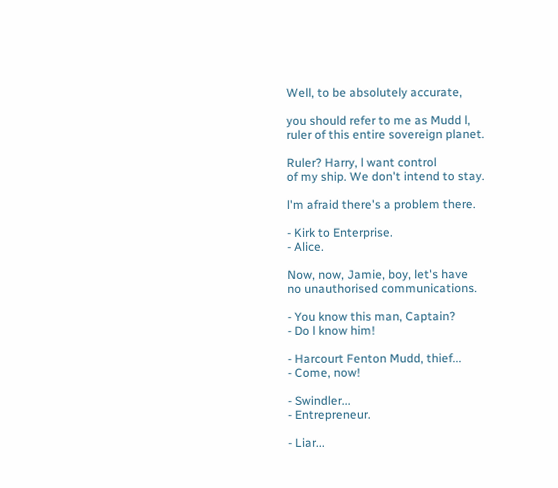Well, to be absolutely accurate,

you should refer to me as Mudd l,
ruler of this entire sovereign planet.

Ruler? Harry, l want control
of my ship. We don't intend to stay.

l'm afraid there's a problem there.

- Kirk to Enterprise.
- Alice.

Now, now, Jamie, boy, let's have
no unauthorised communications.

- You know this man, Captain?
- Do l know him!

- Harcourt Fenton Mudd, thief...
- Come, now!

- Swindler...
- Entrepreneur.

- Liar...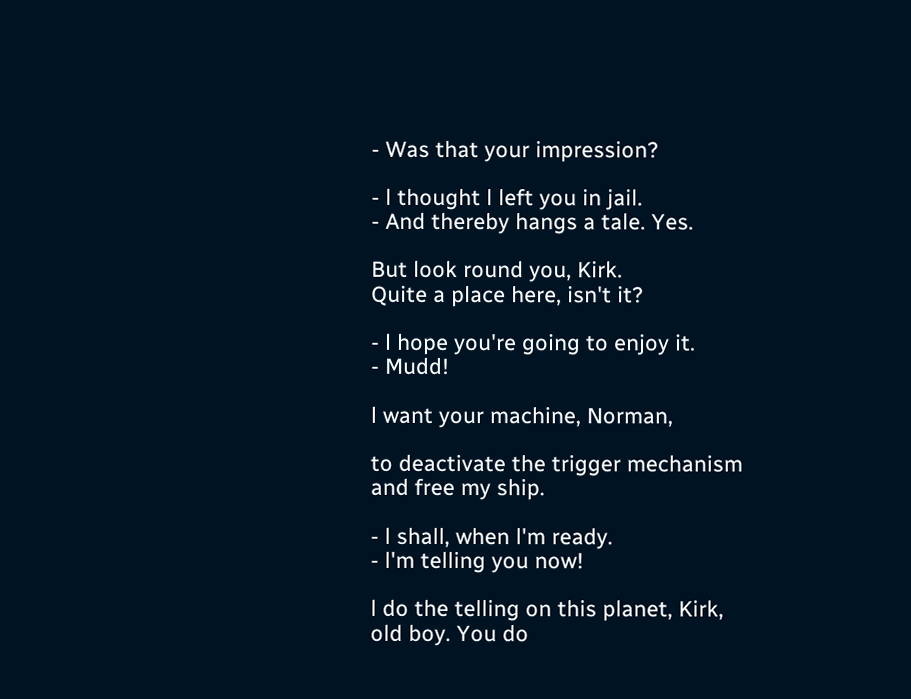- Was that your impression?

- l thought l left you in jail.
- And thereby hangs a tale. Yes.

But look round you, Kirk.
Quite a place here, isn't it?

- l hope you're going to enjoy it.
- Mudd!

l want your machine, Norman,

to deactivate the trigger mechanism
and free my ship.

- l shall, when l'm ready.
- l'm telling you now!

l do the telling on this planet, Kirk,
old boy. You do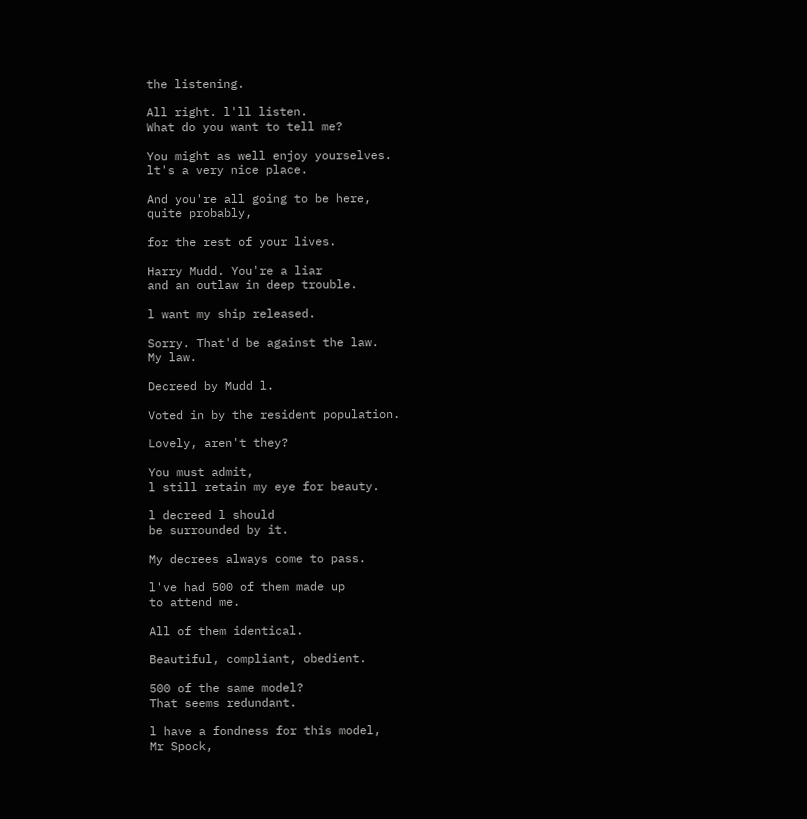the listening.

All right. l'll listen.
What do you want to tell me?

You might as well enjoy yourselves.
lt's a very nice place.

And you're all going to be here,
quite probably,

for the rest of your lives.

Harry Mudd. You're a liar
and an outlaw in deep trouble.

l want my ship released.

Sorry. That'd be against the law.
My law.

Decreed by Mudd l.

Voted in by the resident population.

Lovely, aren't they?

You must admit,
l still retain my eye for beauty.

l decreed l should
be surrounded by it.

My decrees always come to pass.

l've had 500 of them made up
to attend me.

All of them identical.

Beautiful, compliant, obedient.

500 of the same model?
That seems redundant.

l have a fondness for this model,
Mr Spock,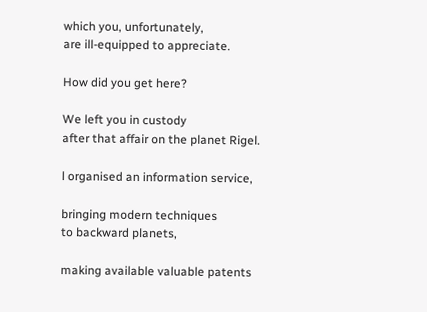which you, unfortunately,
are ill-equipped to appreciate.

How did you get here?

We left you in custody
after that affair on the planet Rigel.

l organised an information service,

bringing modern techniques
to backward planets,

making available valuable patents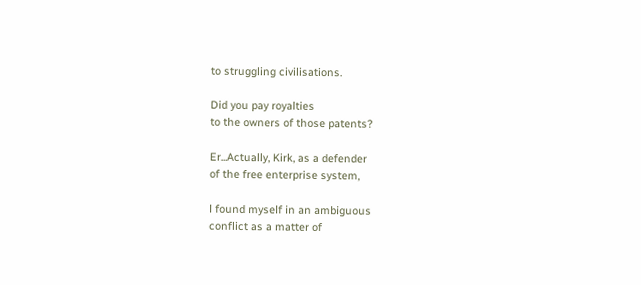to struggling civilisations.

Did you pay royalties
to the owners of those patents?

Er...Actually, Kirk, as a defender
of the free enterprise system,

l found myself in an ambiguous
conflict as a matter of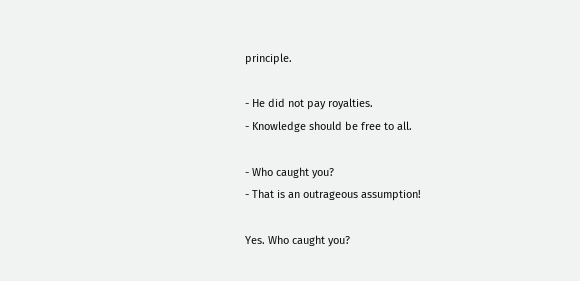principle.

- He did not pay royalties.
- Knowledge should be free to all.

- Who caught you?
- That is an outrageous assumption!

Yes. Who caught you?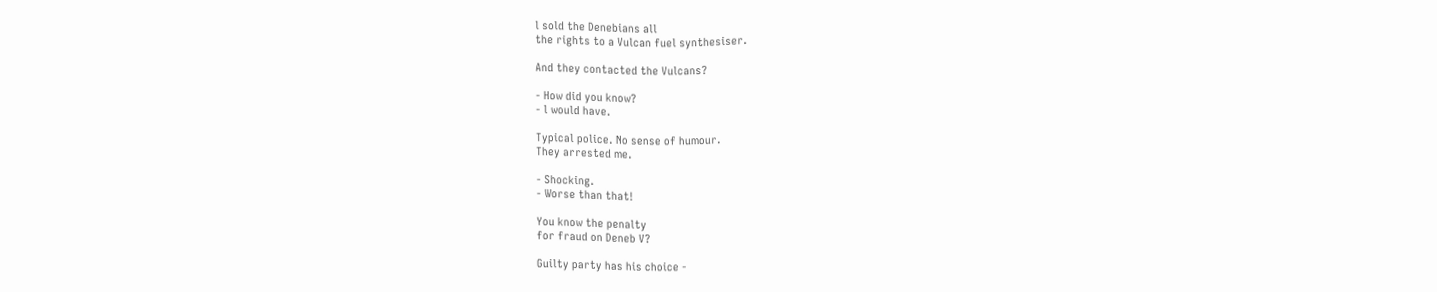l sold the Denebians all
the rights to a Vulcan fuel synthesiser.

And they contacted the Vulcans?

- How did you know?
- l would have.

Typical police. No sense of humour.
They arrested me.

- Shocking.
- Worse than that!

You know the penalty
for fraud on Deneb V?

Guilty party has his choice -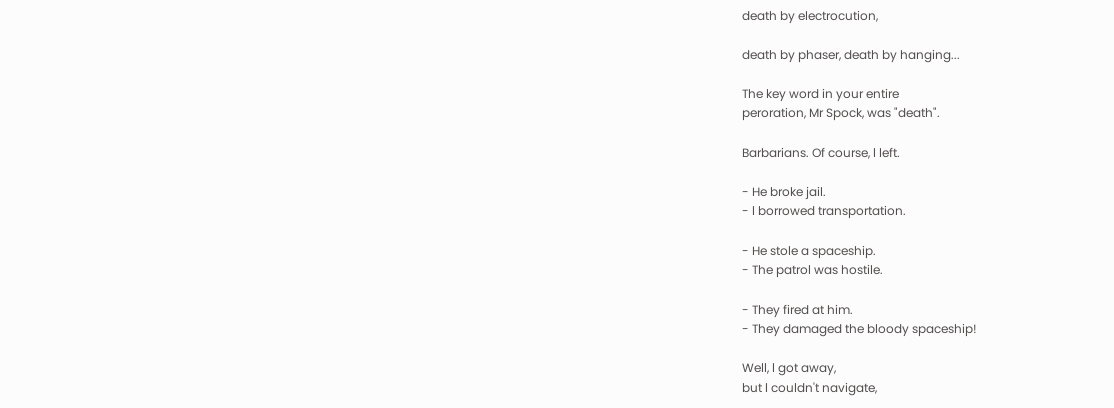death by electrocution,

death by phaser, death by hanging...

The key word in your entire
peroration, Mr Spock, was "death".

Barbarians. Of course, l left.

- He broke jail.
- l borrowed transportation.

- He stole a spaceship.
- The patrol was hostile.

- They fired at him.
- They damaged the bloody spaceship!

Well, l got away,
but l couldn't navigate,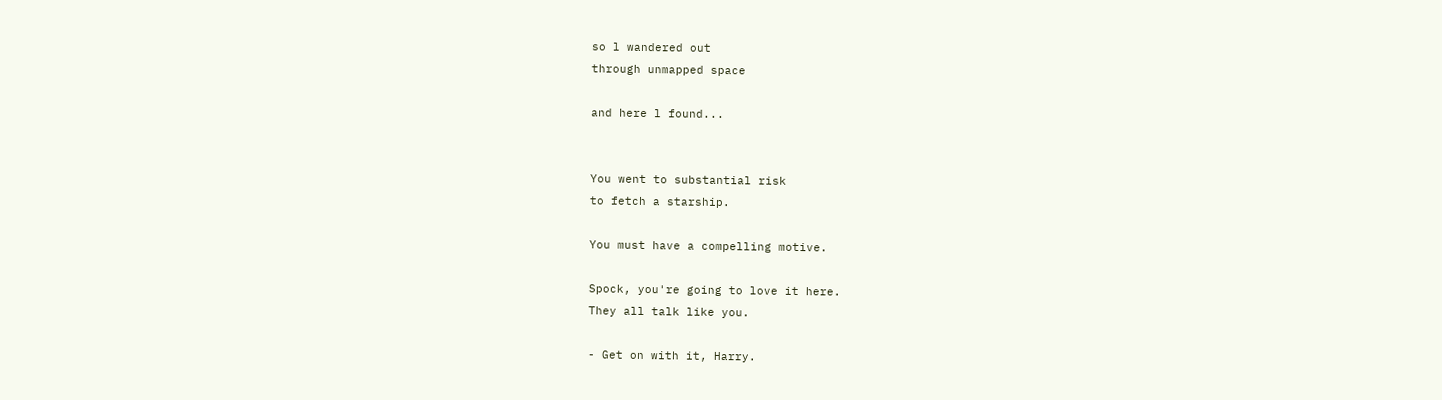so l wandered out
through unmapped space

and here l found...


You went to substantial risk
to fetch a starship.

You must have a compelling motive.

Spock, you're going to love it here.
They all talk like you.

- Get on with it, Harry.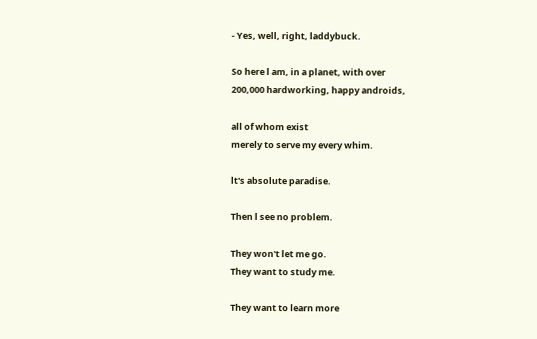- Yes, well, right, laddybuck.

So here l am, in a planet, with over
200,000 hardworking, happy androids,

all of whom exist
merely to serve my every whim.

lt's absolute paradise.

Then l see no problem.

They won't let me go.
They want to study me.

They want to learn more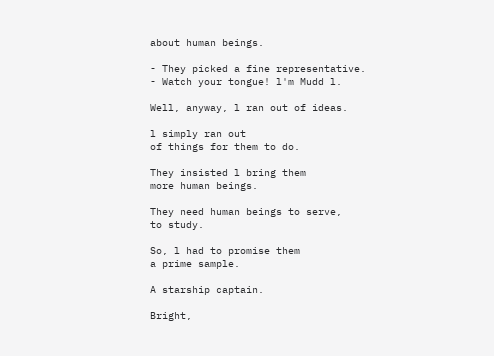about human beings.

- They picked a fine representative.
- Watch your tongue! l'm Mudd l.

Well, anyway, l ran out of ideas.

l simply ran out
of things for them to do.

They insisted l bring them
more human beings.

They need human beings to serve,
to study.

So, l had to promise them
a prime sample.

A starship captain.

Bright,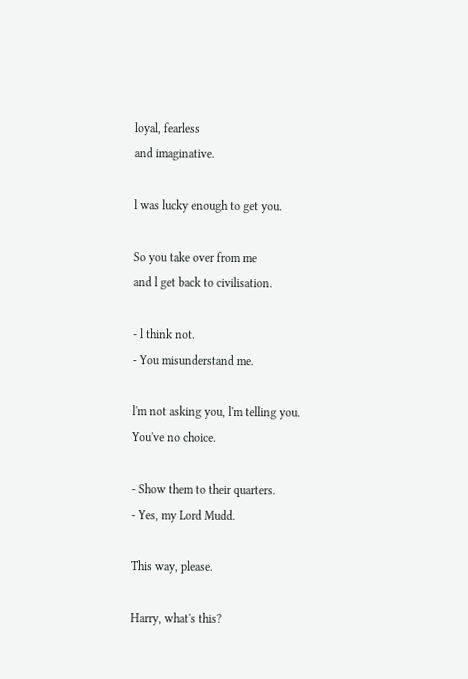loyal, fearless
and imaginative.

l was lucky enough to get you.

So you take over from me
and l get back to civilisation.

- l think not.
- You misunderstand me.

l'm not asking you, l'm telling you.
You've no choice.

- Show them to their quarters.
- Yes, my Lord Mudd.

This way, please.

Harry, what's this?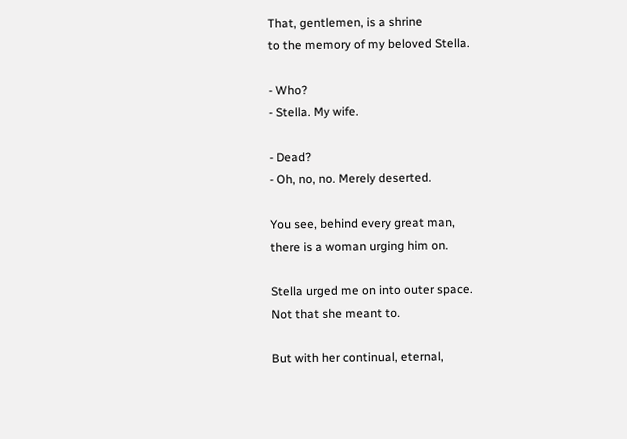That, gentlemen, is a shrine
to the memory of my beloved Stella.

- Who?
- Stella. My wife.

- Dead?
- Oh, no, no. Merely deserted.

You see, behind every great man,
there is a woman urging him on.

Stella urged me on into outer space.
Not that she meant to.

But with her continual, eternal,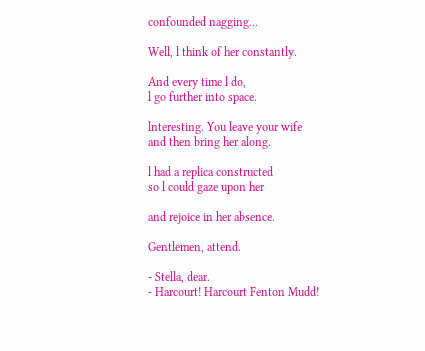confounded nagging...

Well, l think of her constantly.

And every time l do,
l go further into space.

lnteresting. You leave your wife
and then bring her along.

l had a replica constructed
so l could gaze upon her

and rejoice in her absence.

Gentlemen, attend.

- Stella, dear.
- Harcourt! Harcourt Fenton Mudd!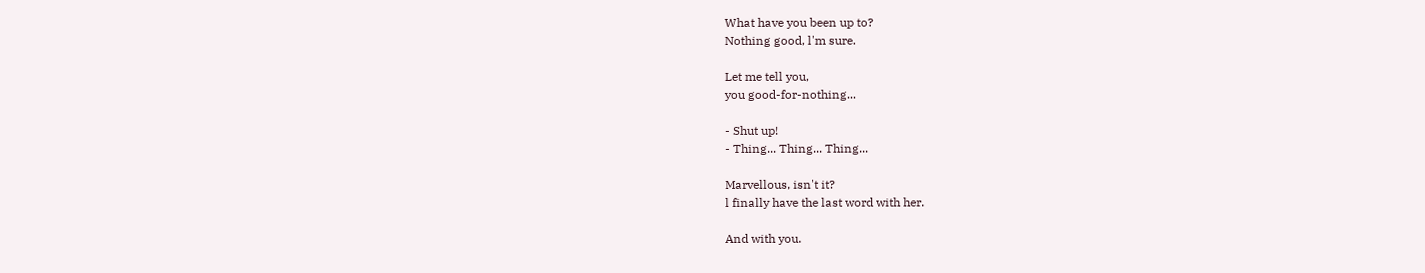What have you been up to?
Nothing good, l'm sure.

Let me tell you,
you good-for-nothing...

- Shut up!
- Thing... Thing... Thing...

Marvellous, isn't it?
l finally have the last word with her.

And with you.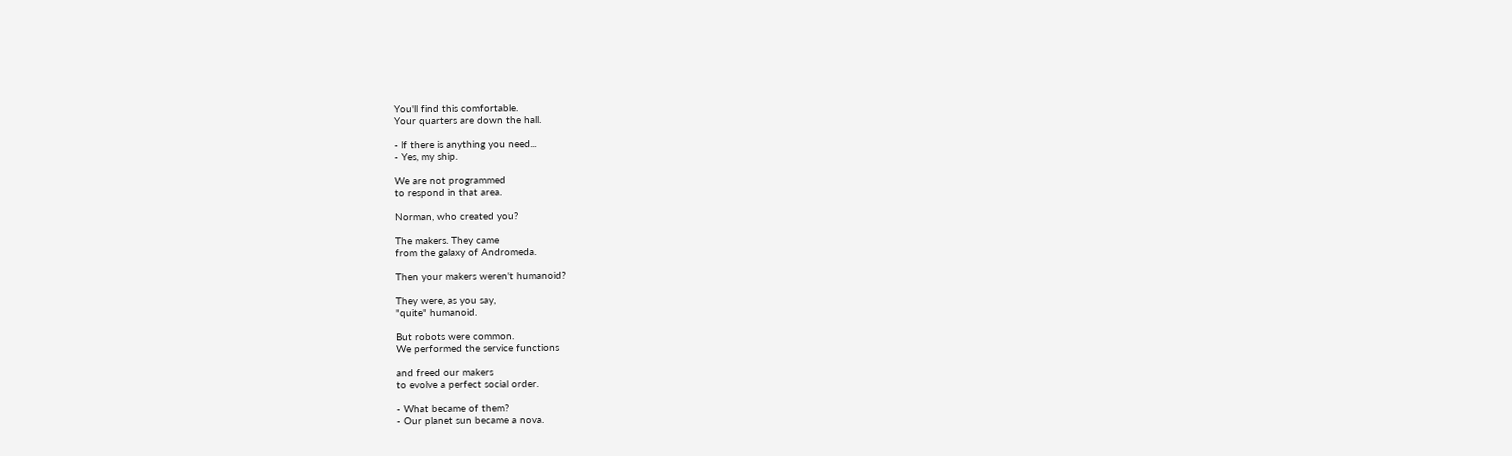You'll find this comfortable.
Your quarters are down the hall.

- lf there is anything you need...
- Yes, my ship.

We are not programmed
to respond in that area.

Norman, who created you?

The makers. They came
from the galaxy of Andromeda.

Then your makers weren't humanoid?

They were, as you say,
"quite" humanoid.

But robots were common.
We performed the service functions

and freed our makers
to evolve a perfect social order.

- What became of them?
- Our planet sun became a nova.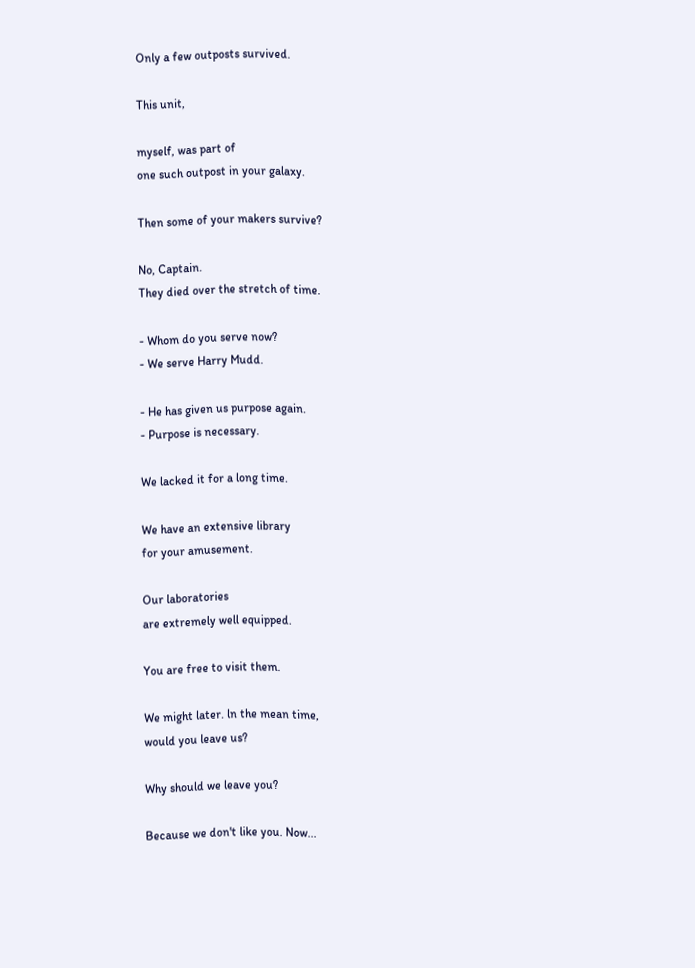Only a few outposts survived.

This unit,

myself, was part of
one such outpost in your galaxy.

Then some of your makers survive?

No, Captain.
They died over the stretch of time.

- Whom do you serve now?
- We serve Harry Mudd.

- He has given us purpose again.
- Purpose is necessary.

We lacked it for a long time.

We have an extensive library
for your amusement.

Our laboratories
are extremely well equipped.

You are free to visit them.

We might later. ln the mean time,
would you leave us?

Why should we leave you?

Because we don't like you. Now...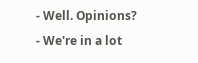- Well. Opinions?
- We're in a lot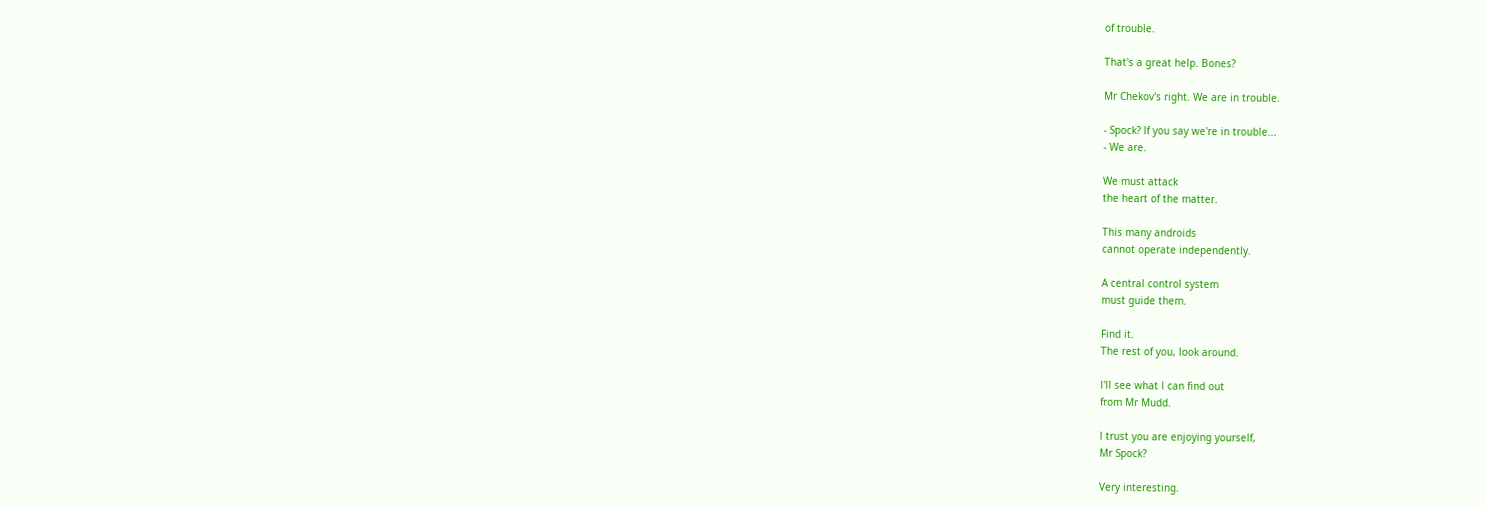of trouble.

That's a great help. Bones?

Mr Chekov's right. We are in trouble.

- Spock? lf you say we're in trouble...
- We are.

We must attack
the heart of the matter.

This many androids
cannot operate independently.

A central control system
must guide them.

Find it.
The rest of you, look around.

l'll see what l can find out
from Mr Mudd.

l trust you are enjoying yourself,
Mr Spock?

Very interesting.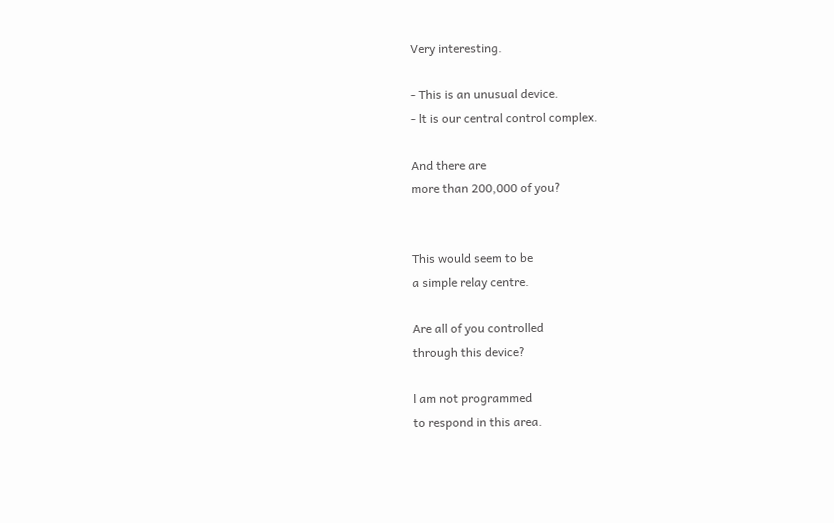Very interesting.

- This is an unusual device.
- lt is our central control complex.

And there are
more than 200,000 of you?


This would seem to be
a simple relay centre.

Are all of you controlled
through this device?

l am not programmed
to respond in this area.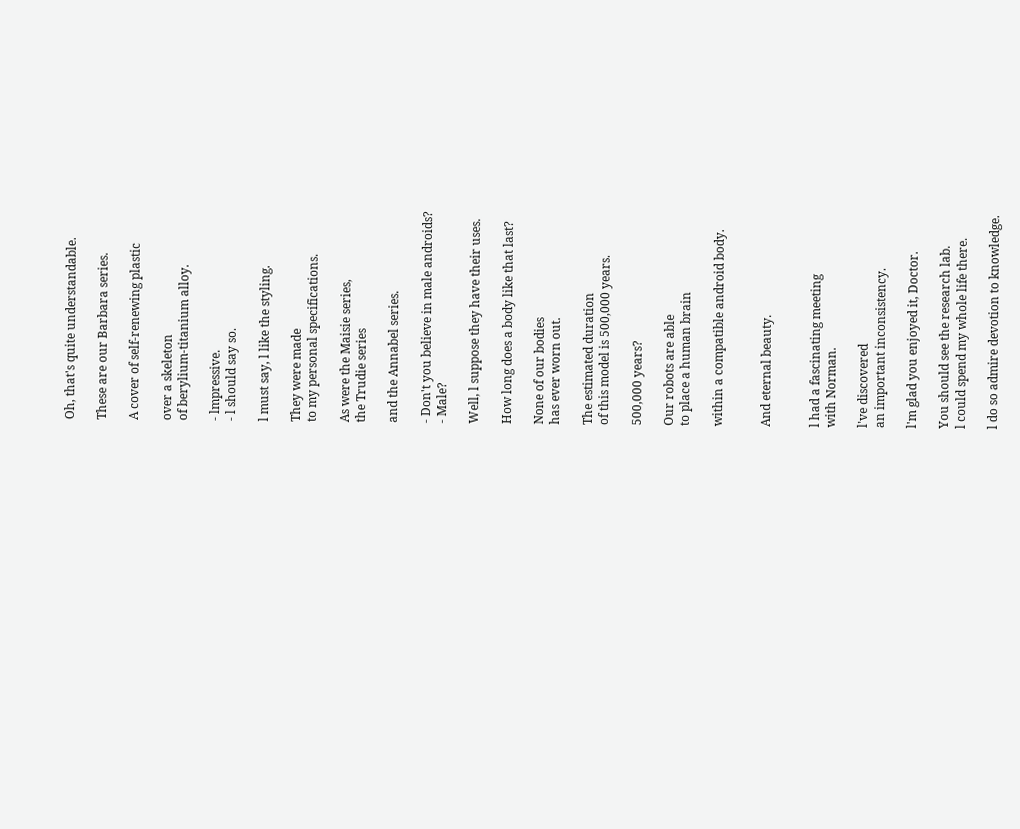Oh, that's quite understandable.

These are our Barbara series.

A cover of self-renewing plastic

over a skeleton
of berylium-titanium alloy.

- lmpressive.
- l should say so.

l must say, l like the styling.

They were made
to my personal specifications.

As were the Maisie series,
the Trudie series

and the Annabel series.

- Don't you believe in male androids?
- Male?

Well, l suppose they have their uses.

How long does a body like that last?

None of our bodies
has ever worn out.

The estimated duration
of this model is 500,000 years.

500,000 years?

Our robots are able
to place a human brain

within a compatible android body.


And eternal beauty.


l had a fascinating meeting
with Norman.

l've discovered
an important inconsistency.

l'm glad you enjoyed it, Doctor.

You should see the research lab.
l could spend my whole life there.

l do so admire devotion to knowledge.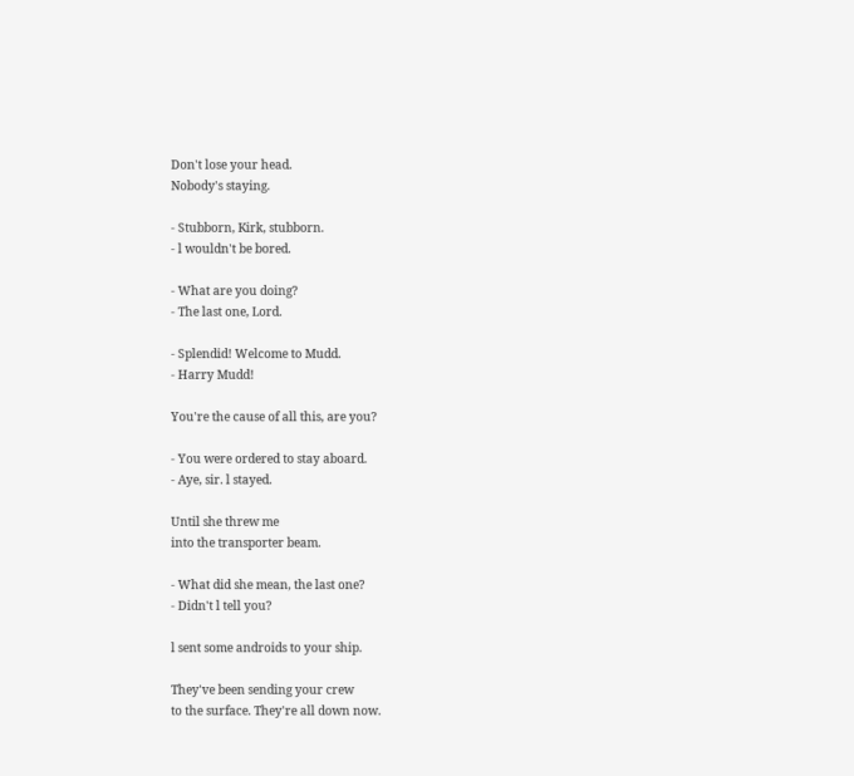Don't lose your head.
Nobody's staying.

- Stubborn, Kirk, stubborn.
- l wouldn't be bored.

- What are you doing?
- The last one, Lord.

- Splendid! Welcome to Mudd.
- Harry Mudd!

You're the cause of all this, are you?

- You were ordered to stay aboard.
- Aye, sir. l stayed.

Until she threw me
into the transporter beam.

- What did she mean, the last one?
- Didn't l tell you?

l sent some androids to your ship.

They've been sending your crew
to the surface. They're all down now.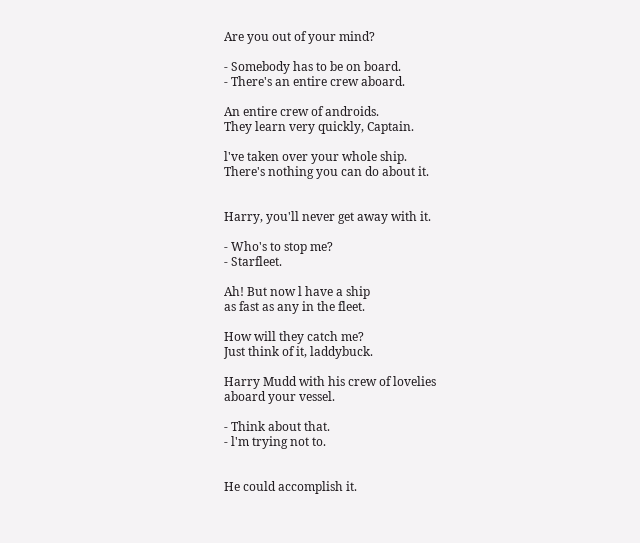Are you out of your mind?

- Somebody has to be on board.
- There's an entire crew aboard.

An entire crew of androids.
They learn very quickly, Captain.

l've taken over your whole ship.
There's nothing you can do about it.


Harry, you'll never get away with it.

- Who's to stop me?
- Starfleet.

Ah! But now l have a ship
as fast as any in the fleet.

How will they catch me?
Just think of it, laddybuck.

Harry Mudd with his crew of lovelies
aboard your vessel.

- Think about that.
- l'm trying not to.


He could accomplish it.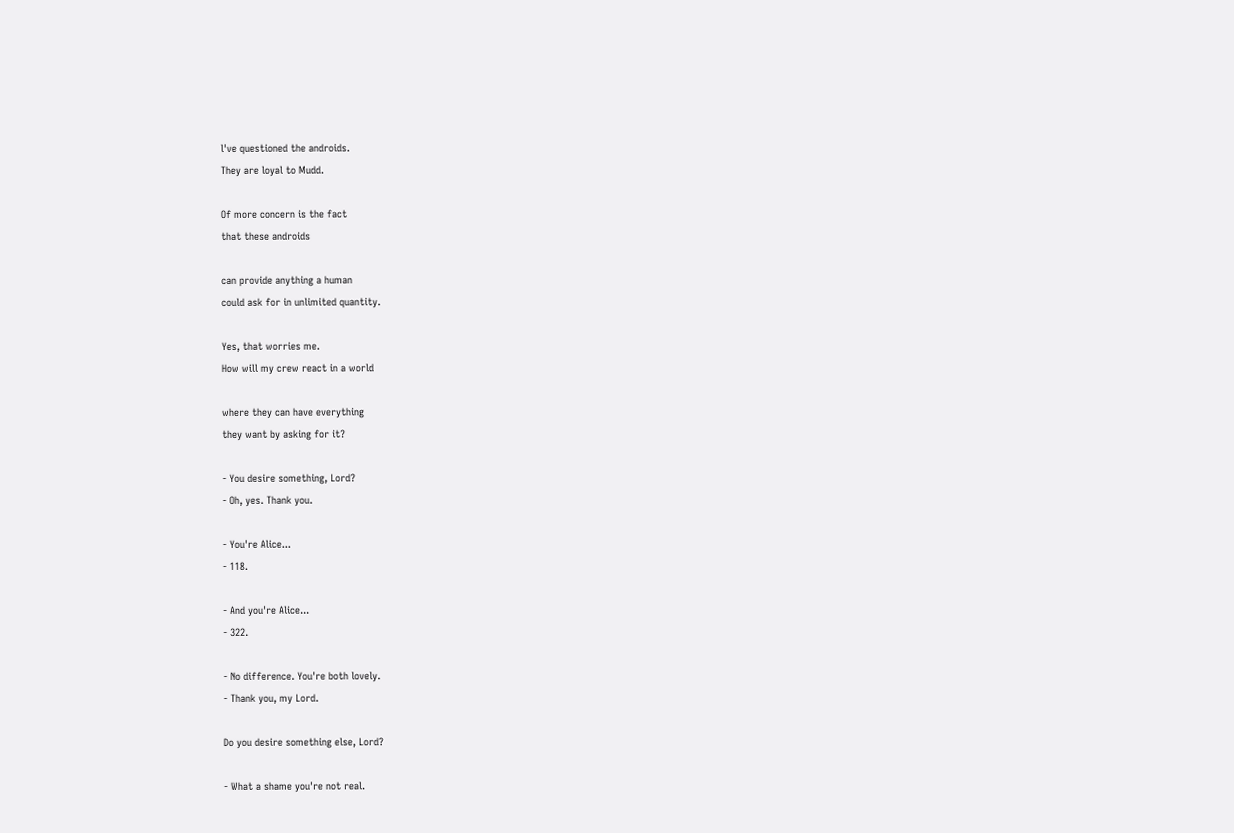l've questioned the androids.
They are loyal to Mudd.

Of more concern is the fact
that these androids

can provide anything a human
could ask for in unlimited quantity.

Yes, that worries me.
How will my crew react in a world

where they can have everything
they want by asking for it?

- You desire something, Lord?
- Oh, yes. Thank you.

- You're Alice...
- 118.

- And you're Alice...
- 322.

- No difference. You're both lovely.
- Thank you, my Lord.

Do you desire something else, Lord?

- What a shame you're not real.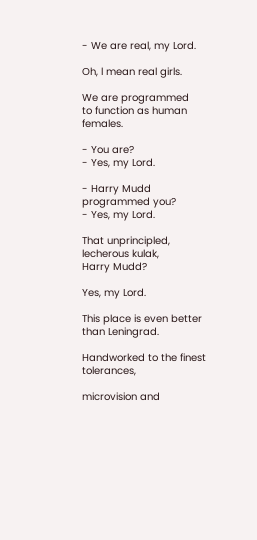- We are real, my Lord.

Oh, l mean real girls.

We are programmed
to function as human females.

- You are?
- Yes, my Lord.

- Harry Mudd programmed you?
- Yes, my Lord.

That unprincipled, lecherous kulak,
Harry Mudd?

Yes, my Lord.

This place is even better
than Leningrad.

Handworked to the finest tolerances,

microvision and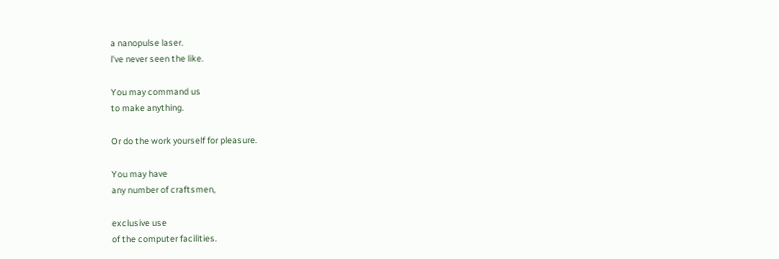a nanopulse laser.
l've never seen the like.

You may command us
to make anything.

Or do the work yourself for pleasure.

You may have
any number of craftsmen,

exclusive use
of the computer facilities.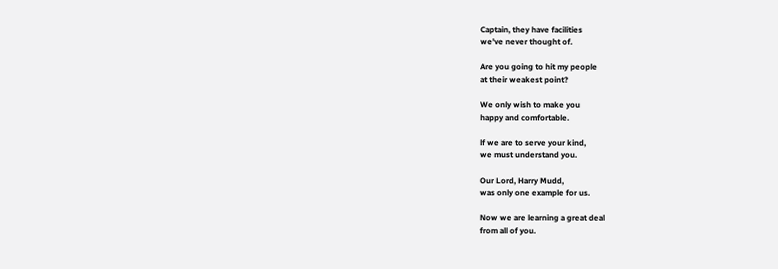Captain, they have facilities
we've never thought of.

Are you going to hit my people
at their weakest point?

We only wish to make you
happy and comfortable.

lf we are to serve your kind,
we must understand you.

Our Lord, Harry Mudd,
was only one example for us.

Now we are learning a great deal
from all of you.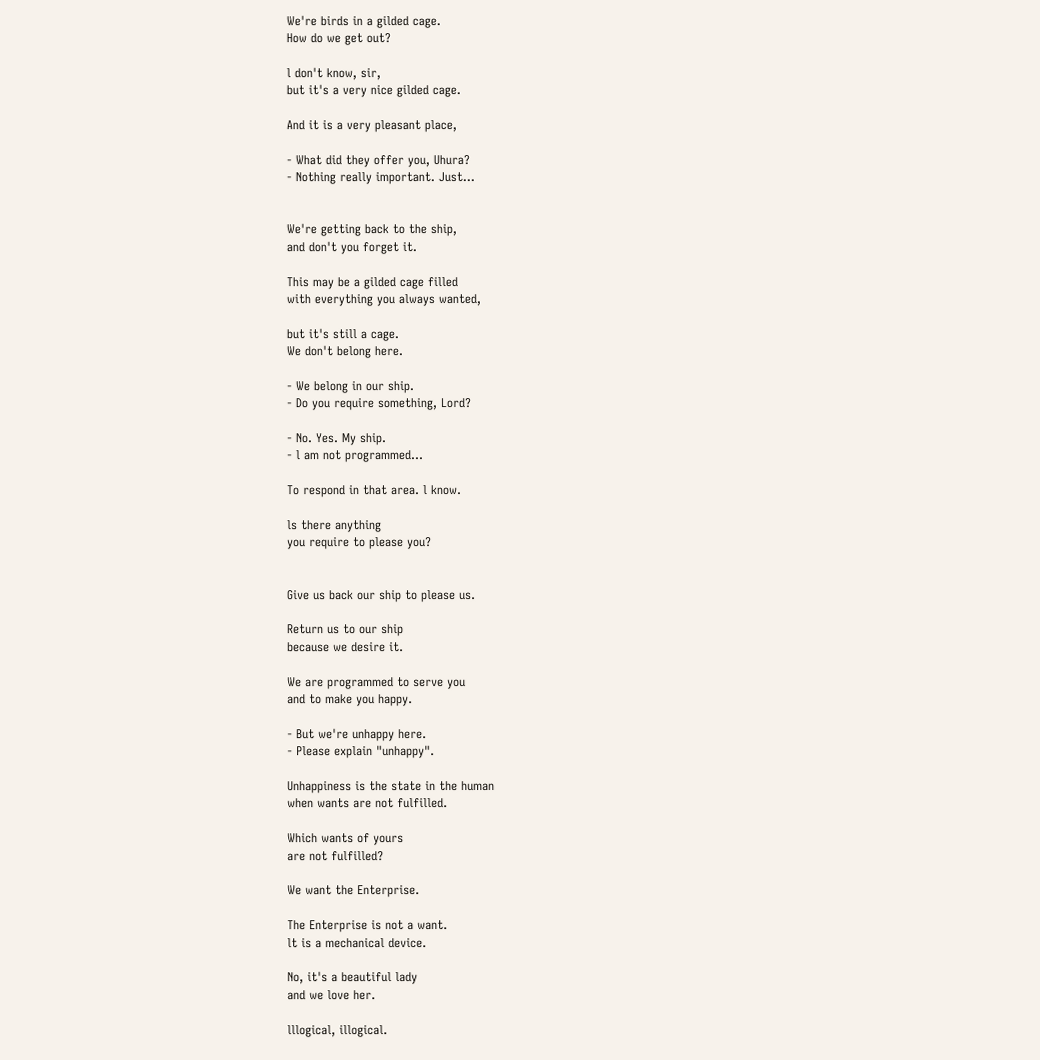We're birds in a gilded cage.
How do we get out?

l don't know, sir,
but it's a very nice gilded cage.

And it is a very pleasant place,

- What did they offer you, Uhura?
- Nothing really important. Just...


We're getting back to the ship,
and don't you forget it.

This may be a gilded cage filled
with everything you always wanted,

but it's still a cage.
We don't belong here.

- We belong in our ship.
- Do you require something, Lord?

- No. Yes. My ship.
- l am not programmed...

To respond in that area. l know.

ls there anything
you require to please you?


Give us back our ship to please us.

Return us to our ship
because we desire it.

We are programmed to serve you
and to make you happy.

- But we're unhappy here.
- Please explain "unhappy".

Unhappiness is the state in the human
when wants are not fulfilled.

Which wants of yours
are not fulfilled?

We want the Enterprise.

The Enterprise is not a want.
lt is a mechanical device.

No, it's a beautiful lady
and we love her.

lllogical, illogical.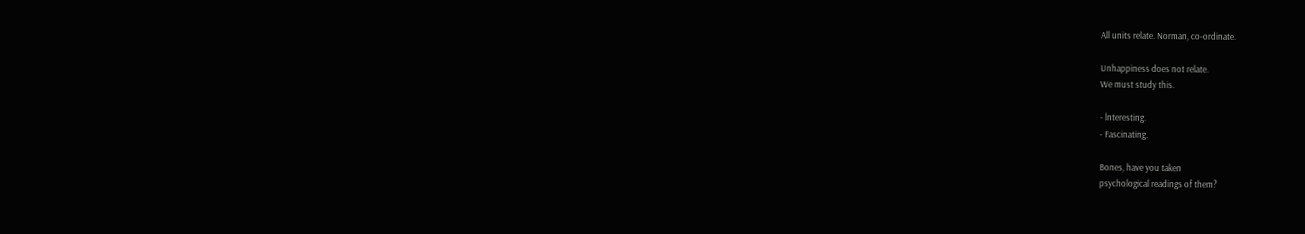All units relate. Norman, co-ordinate.

Unhappiness does not relate.
We must study this.

- lnteresting.
- Fascinating.

Bones, have you taken
psychological readings of them?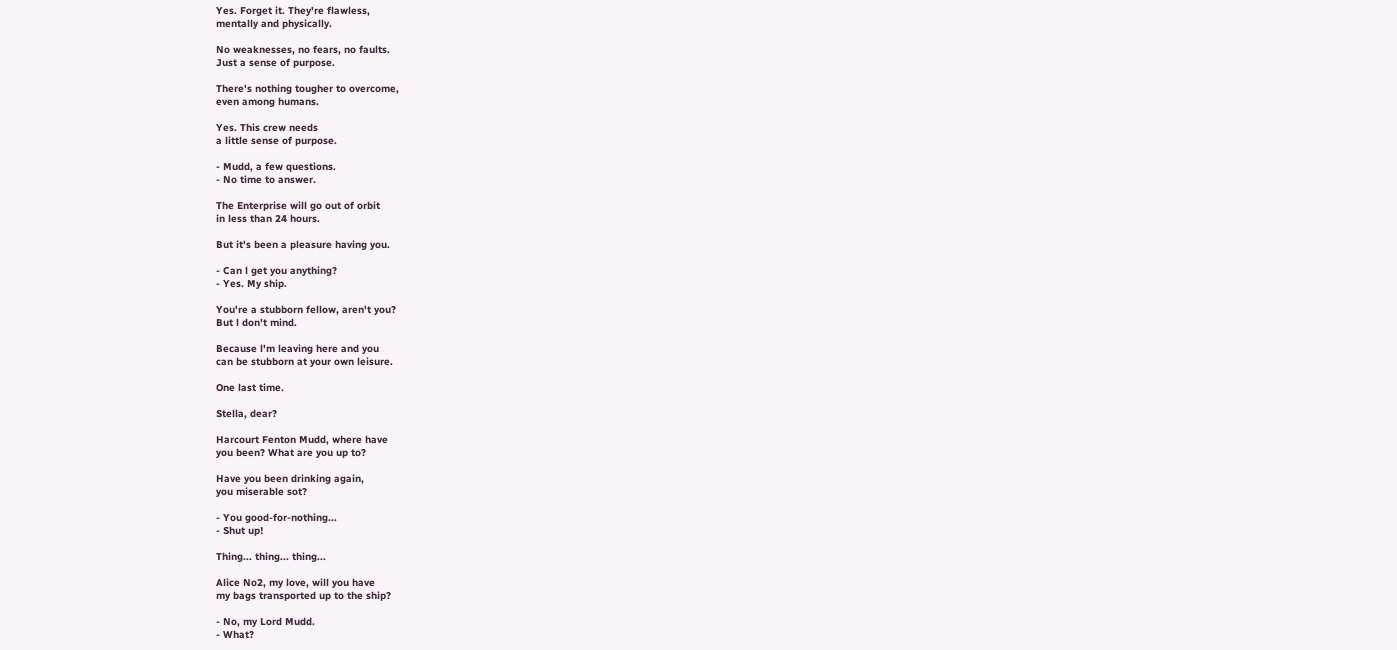Yes. Forget it. They're flawless,
mentally and physically.

No weaknesses, no fears, no faults.
Just a sense of purpose.

There's nothing tougher to overcome,
even among humans.

Yes. This crew needs
a little sense of purpose.

- Mudd, a few questions.
- No time to answer.

The Enterprise will go out of orbit
in less than 24 hours.

But it's been a pleasure having you.

- Can l get you anything?
- Yes. My ship.

You're a stubborn fellow, aren't you?
But l don't mind.

Because l'm leaving here and you
can be stubborn at your own leisure.

One last time.

Stella, dear?

Harcourt Fenton Mudd, where have
you been? What are you up to?

Have you been drinking again,
you miserable sot?

- You good-for-nothing...
- Shut up!

Thing... thing... thing...

Alice No2, my love, will you have
my bags transported up to the ship?

- No, my Lord Mudd.
- What?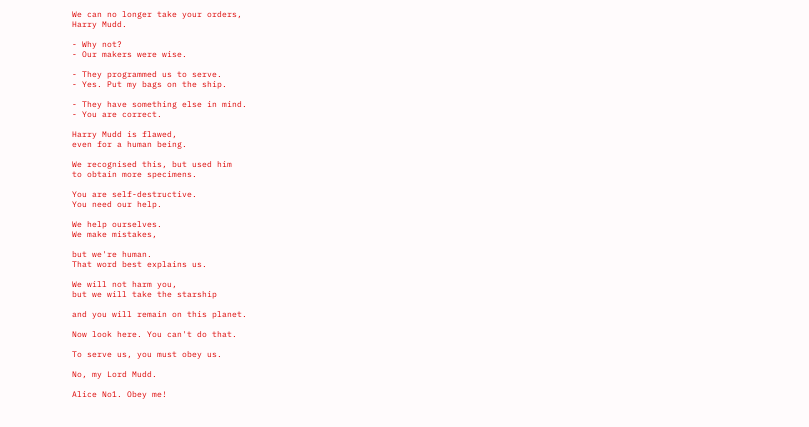We can no longer take your orders,
Harry Mudd.

- Why not?
- Our makers were wise.

- They programmed us to serve.
- Yes. Put my bags on the ship.

- They have something else in mind.
- You are correct.

Harry Mudd is flawed,
even for a human being.

We recognised this, but used him
to obtain more specimens.

You are self-destructive.
You need our help.

We help ourselves.
We make mistakes,

but we're human.
That word best explains us.

We will not harm you,
but we will take the starship

and you will remain on this planet.

Now look here. You can't do that.

To serve us, you must obey us.

No, my Lord Mudd.

Alice No1. Obey me!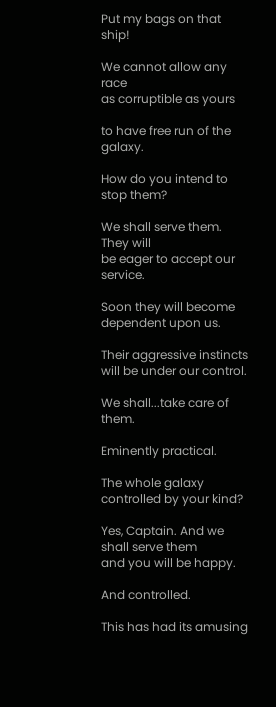Put my bags on that ship!

We cannot allow any race
as corruptible as yours

to have free run of the galaxy.

How do you intend to stop them?

We shall serve them. They will
be eager to accept our service.

Soon they will become
dependent upon us.

Their aggressive instincts
will be under our control.

We shall...take care of them.

Eminently practical.

The whole galaxy
controlled by your kind?

Yes, Captain. And we shall serve them
and you will be happy.

And controlled.

This has had its amusing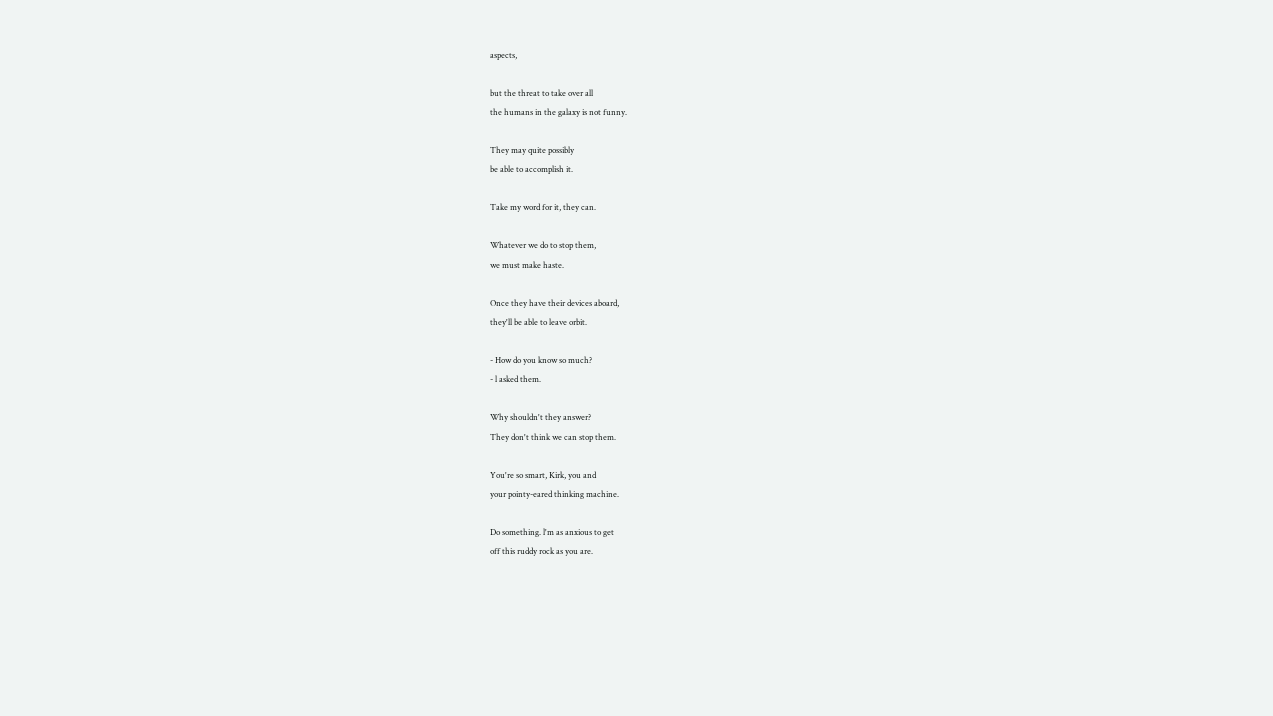aspects,

but the threat to take over all
the humans in the galaxy is not funny.

They may quite possibly
be able to accomplish it.

Take my word for it, they can.

Whatever we do to stop them,
we must make haste.

Once they have their devices aboard,
they'll be able to leave orbit.

- How do you know so much?
- l asked them.

Why shouldn't they answer?
They don't think we can stop them.

You're so smart, Kirk, you and
your pointy-eared thinking machine.

Do something. l'm as anxious to get
off this ruddy rock as you are.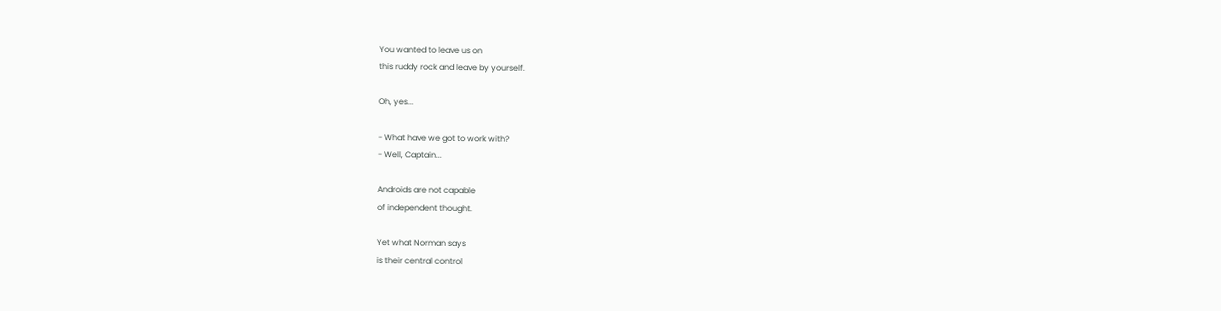You wanted to leave us on
this ruddy rock and leave by yourself.

Oh, yes...

- What have we got to work with?
- Well, Captain...

Androids are not capable
of independent thought.

Yet what Norman says
is their central control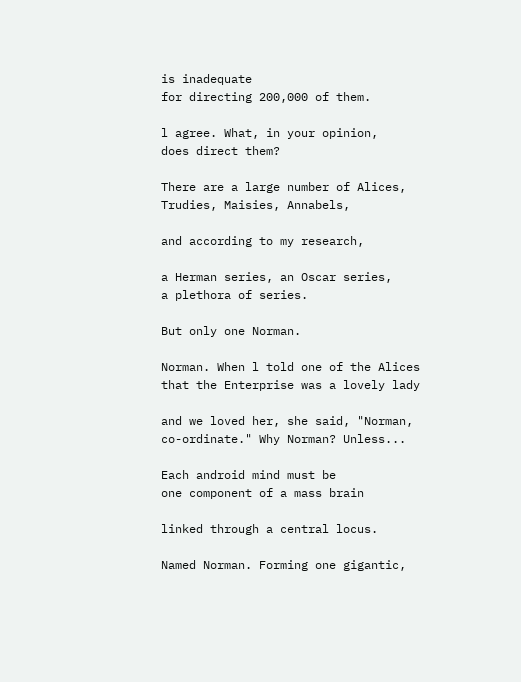is inadequate
for directing 200,000 of them.

l agree. What, in your opinion,
does direct them?

There are a large number of Alices,
Trudies, Maisies, Annabels,

and according to my research,

a Herman series, an Oscar series,
a plethora of series.

But only one Norman.

Norman. When l told one of the Alices
that the Enterprise was a lovely lady

and we loved her, she said, "Norman,
co-ordinate." Why Norman? Unless...

Each android mind must be
one component of a mass brain

linked through a central locus.

Named Norman. Forming one gigantic,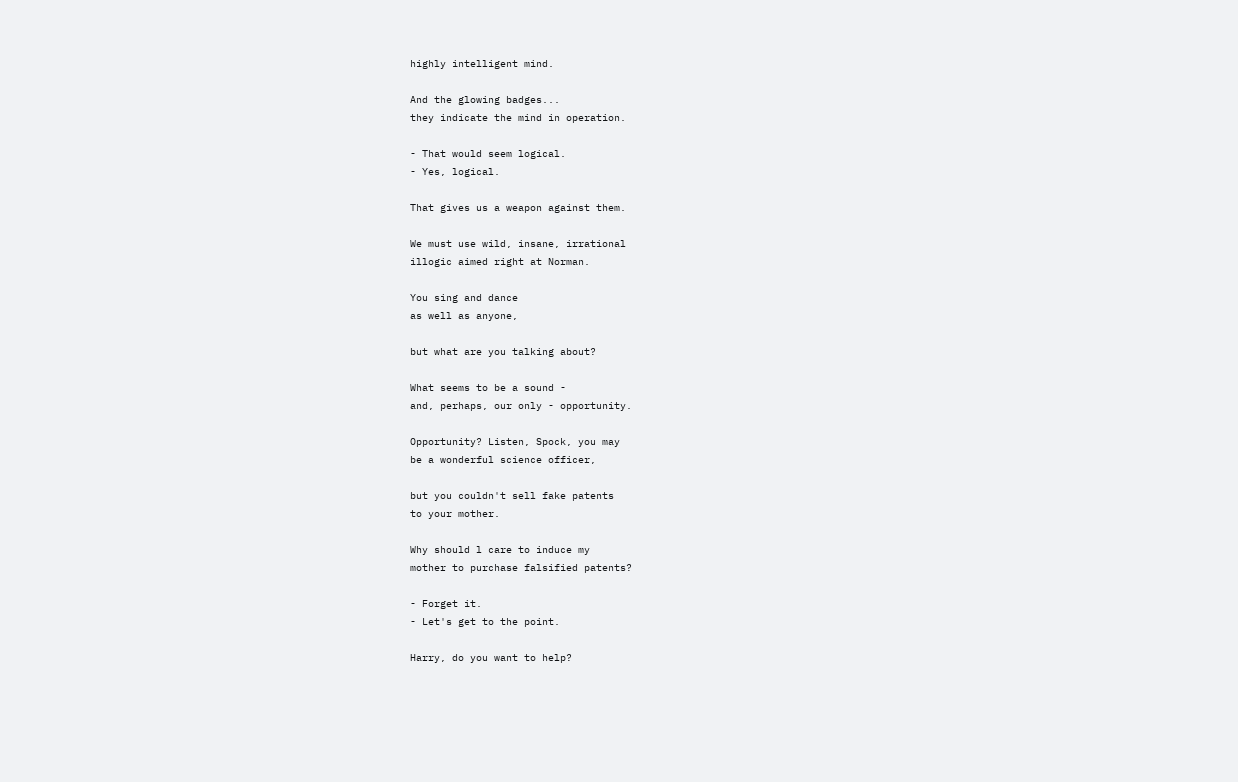highly intelligent mind.

And the glowing badges...
they indicate the mind in operation.

- That would seem logical.
- Yes, logical.

That gives us a weapon against them.

We must use wild, insane, irrational
illogic aimed right at Norman.

You sing and dance
as well as anyone,

but what are you talking about?

What seems to be a sound -
and, perhaps, our only - opportunity.

Opportunity? Listen, Spock, you may
be a wonderful science officer,

but you couldn't sell fake patents
to your mother.

Why should l care to induce my
mother to purchase falsified patents?

- Forget it.
- Let's get to the point.

Harry, do you want to help?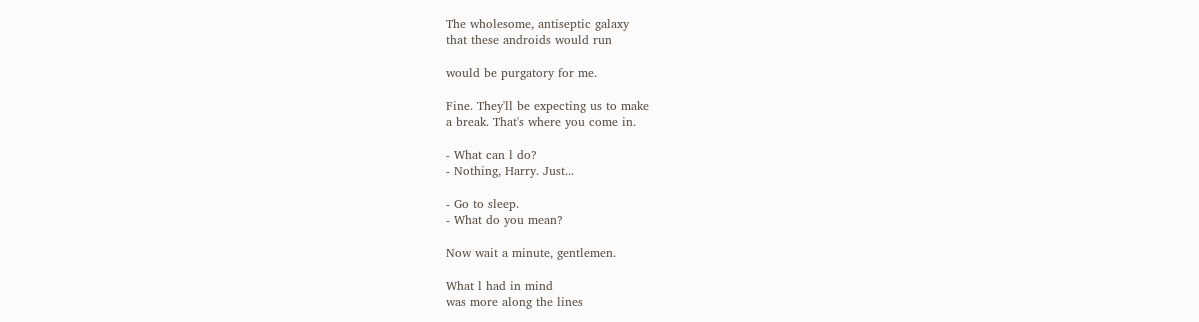The wholesome, antiseptic galaxy
that these androids would run

would be purgatory for me.

Fine. They'll be expecting us to make
a break. That's where you come in.

- What can l do?
- Nothing, Harry. Just...

- Go to sleep.
- What do you mean?

Now wait a minute, gentlemen.

What l had in mind
was more along the lines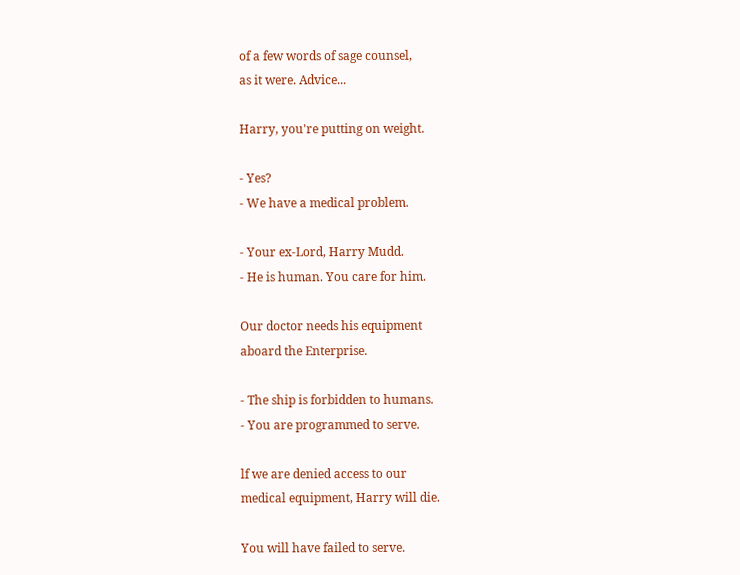of a few words of sage counsel,
as it were. Advice...

Harry, you're putting on weight.

- Yes?
- We have a medical problem.

- Your ex-Lord, Harry Mudd.
- He is human. You care for him.

Our doctor needs his equipment
aboard the Enterprise.

- The ship is forbidden to humans.
- You are programmed to serve.

lf we are denied access to our
medical equipment, Harry will die.

You will have failed to serve.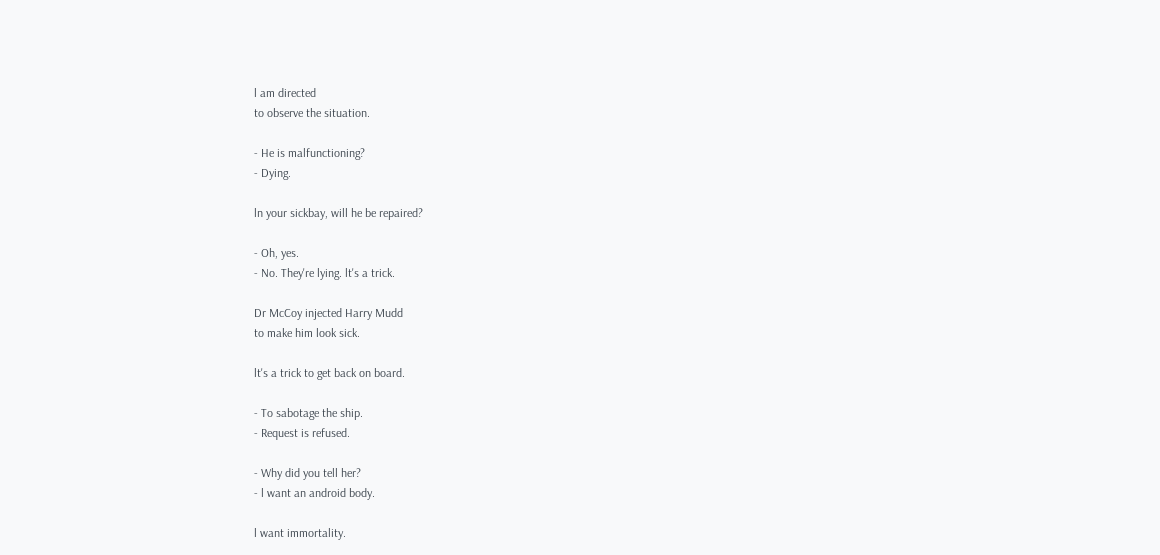l am directed
to observe the situation.

- He is malfunctioning?
- Dying.

ln your sickbay, will he be repaired?

- Oh, yes.
- No. They're lying. lt's a trick.

Dr McCoy injected Harry Mudd
to make him look sick.

lt's a trick to get back on board.

- To sabotage the ship.
- Request is refused.

- Why did you tell her?
- l want an android body.

l want immortality.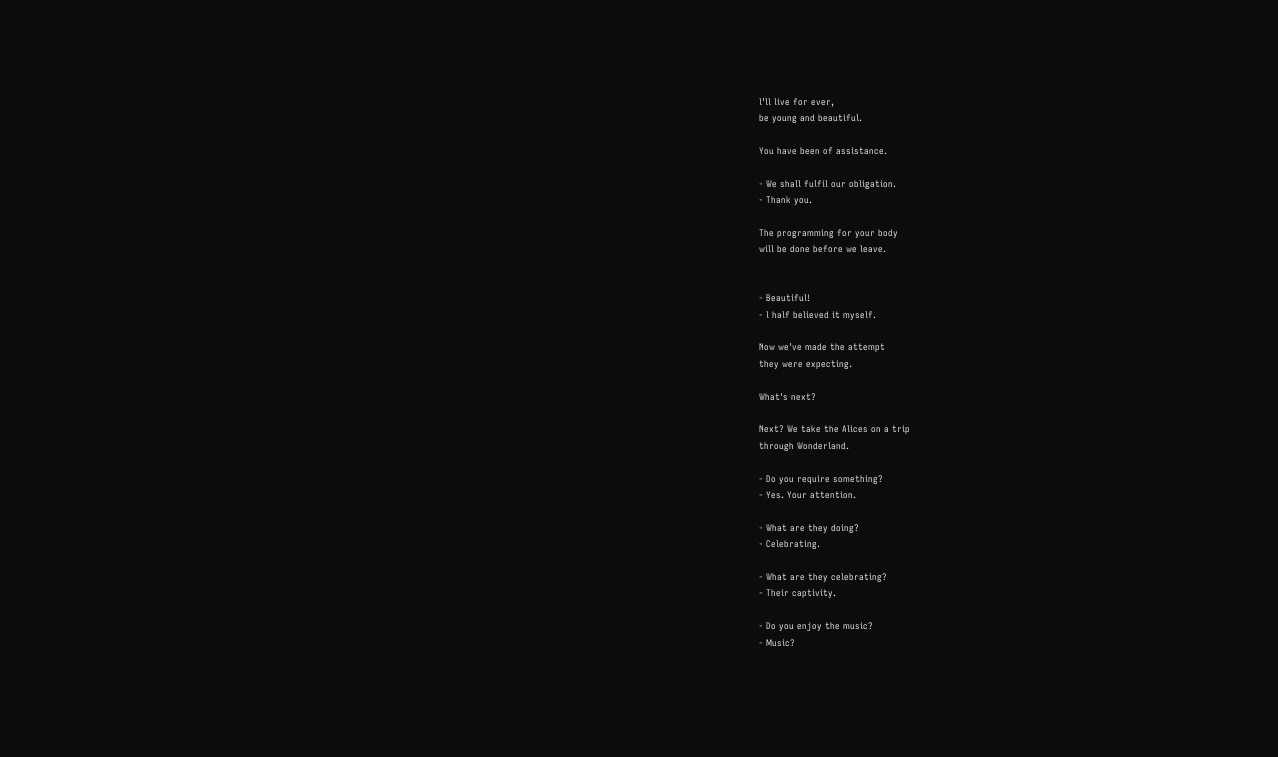l'll live for ever,
be young and beautiful.

You have been of assistance.

- We shall fulfil our obligation.
- Thank you.

The programming for your body
will be done before we leave.


- Beautiful!
- l half believed it myself.

Now we've made the attempt
they were expecting.

What's next?

Next? We take the Alices on a trip
through Wonderland.

- Do you require something?
- Yes. Your attention.

- What are they doing?
- Celebrating.

- What are they celebrating?
- Their captivity.

- Do you enjoy the music?
- Music?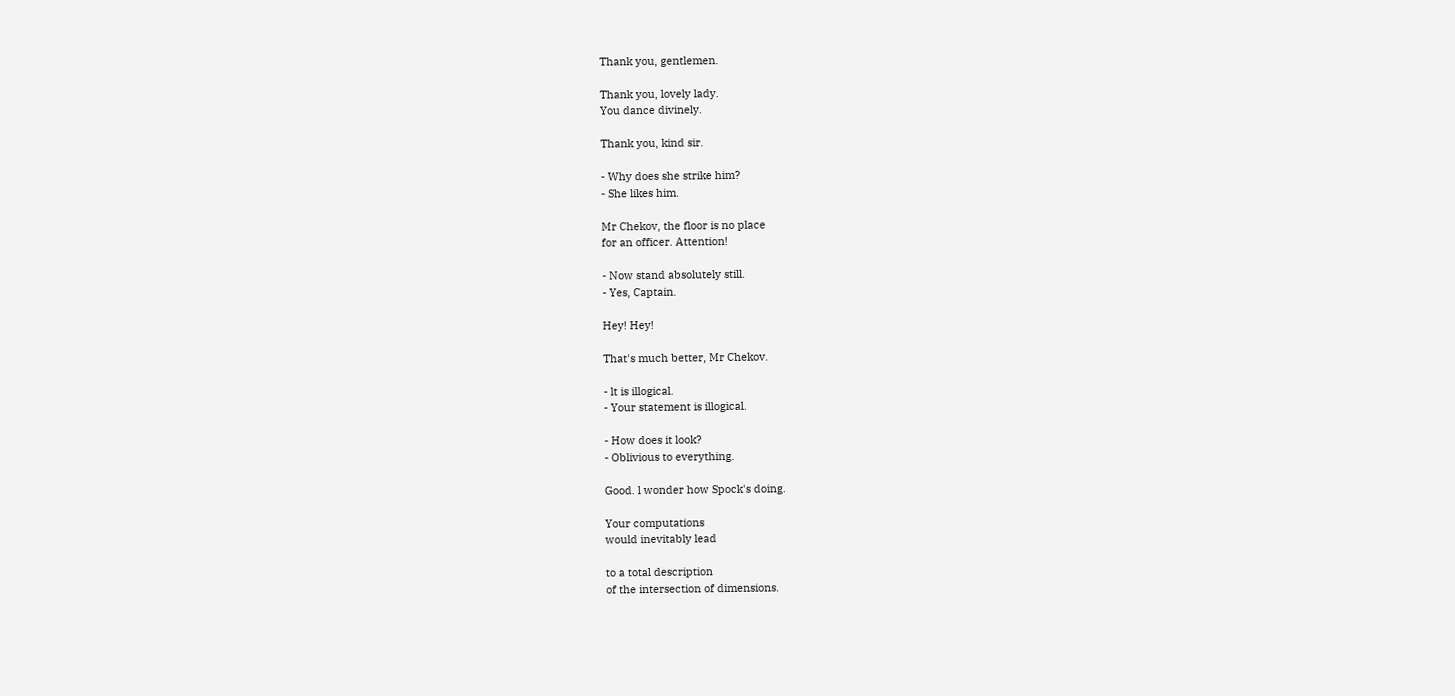Thank you, gentlemen.

Thank you, lovely lady.
You dance divinely.

Thank you, kind sir.

- Why does she strike him?
- She likes him.

Mr Chekov, the floor is no place
for an officer. Attention!

- Now stand absolutely still.
- Yes, Captain.

Hey! Hey!

That's much better, Mr Chekov.

- lt is illogical.
- Your statement is illogical.

- How does it look?
- Oblivious to everything.

Good. l wonder how Spock's doing.

Your computations
would inevitably lead

to a total description
of the intersection of dimensions.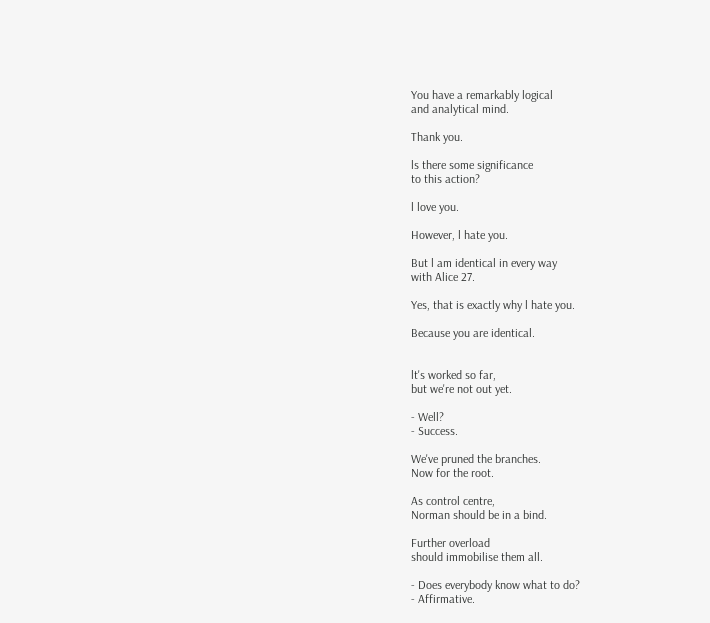You have a remarkably logical
and analytical mind.

Thank you.

ls there some significance
to this action?

l love you.

However, l hate you.

But l am identical in every way
with Alice 27.

Yes, that is exactly why l hate you.

Because you are identical.


lt's worked so far,
but we're not out yet.

- Well?
- Success.

We've pruned the branches.
Now for the root.

As control centre,
Norman should be in a bind.

Further overload
should immobilise them all.

- Does everybody know what to do?
- Affirmative.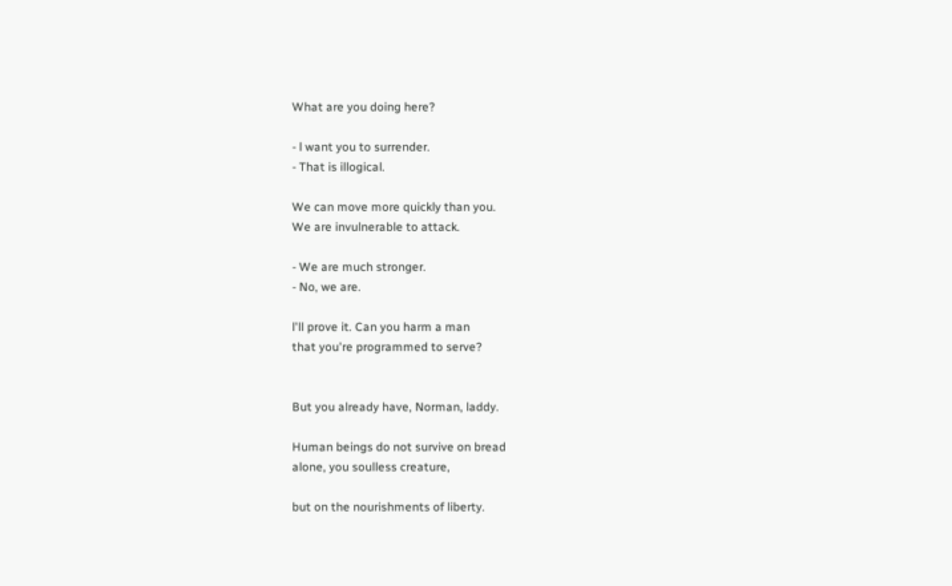What are you doing here?

- l want you to surrender.
- That is illogical.

We can move more quickly than you.
We are invulnerable to attack.

- We are much stronger.
- No, we are.

l'll prove it. Can you harm a man
that you're programmed to serve?


But you already have, Norman, laddy.

Human beings do not survive on bread
alone, you soulless creature,

but on the nourishments of liberty.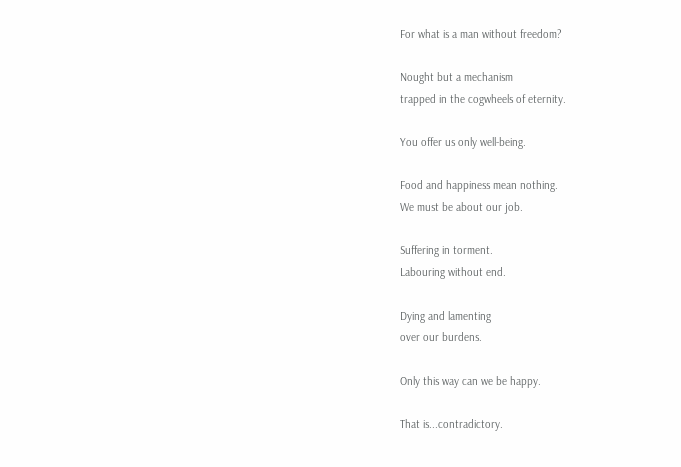For what is a man without freedom?

Nought but a mechanism
trapped in the cogwheels of eternity.

You offer us only well-being.

Food and happiness mean nothing.
We must be about our job.

Suffering in torment.
Labouring without end.

Dying and lamenting
over our burdens.

Only this way can we be happy.

That is...contradictory.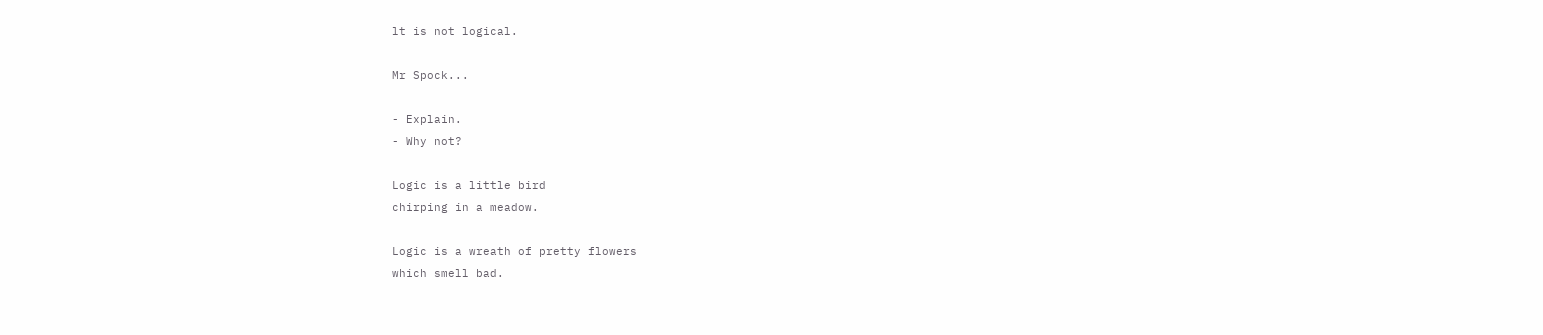lt is not logical.

Mr Spock...

- Explain.
- Why not?

Logic is a little bird
chirping in a meadow.

Logic is a wreath of pretty flowers
which smell bad.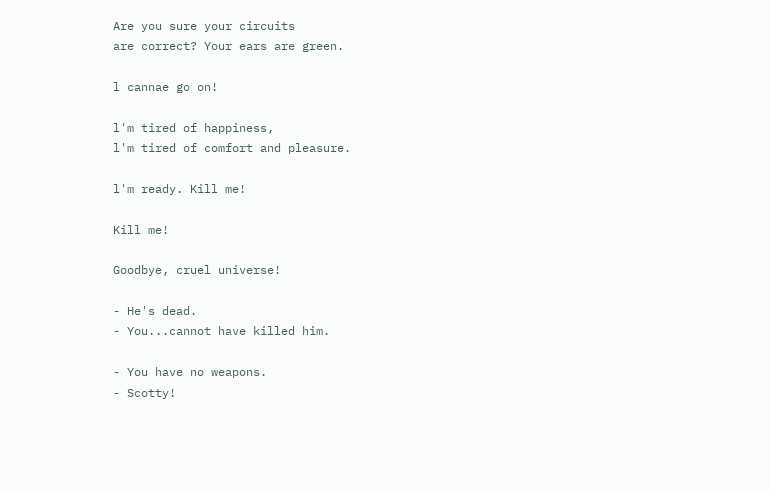Are you sure your circuits
are correct? Your ears are green.

l cannae go on!

l'm tired of happiness,
l'm tired of comfort and pleasure.

l'm ready. Kill me!

Kill me!

Goodbye, cruel universe!

- He's dead.
- You...cannot have killed him.

- You have no weapons.
- Scotty!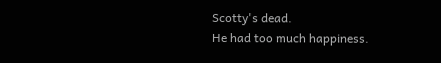Scotty's dead.
He had too much happiness.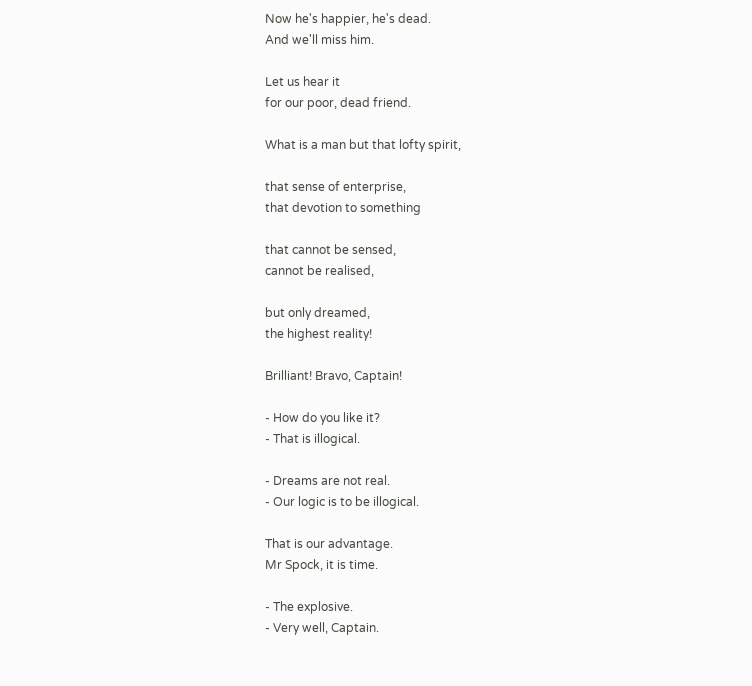Now he's happier, he's dead.
And we'll miss him.

Let us hear it
for our poor, dead friend.

What is a man but that lofty spirit,

that sense of enterprise,
that devotion to something

that cannot be sensed,
cannot be realised,

but only dreamed,
the highest reality!

Brilliant! Bravo, Captain!

- How do you like it?
- That is illogical.

- Dreams are not real.
- Our logic is to be illogical.

That is our advantage.
Mr Spock, it is time.

- The explosive.
- Very well, Captain.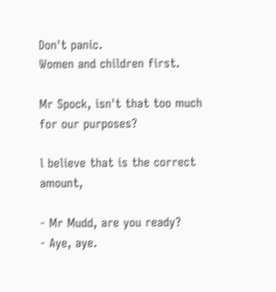Don't panic.
Women and children first.

Mr Spock, isn't that too much
for our purposes?

l believe that is the correct amount,

- Mr Mudd, are you ready?
- Aye, aye.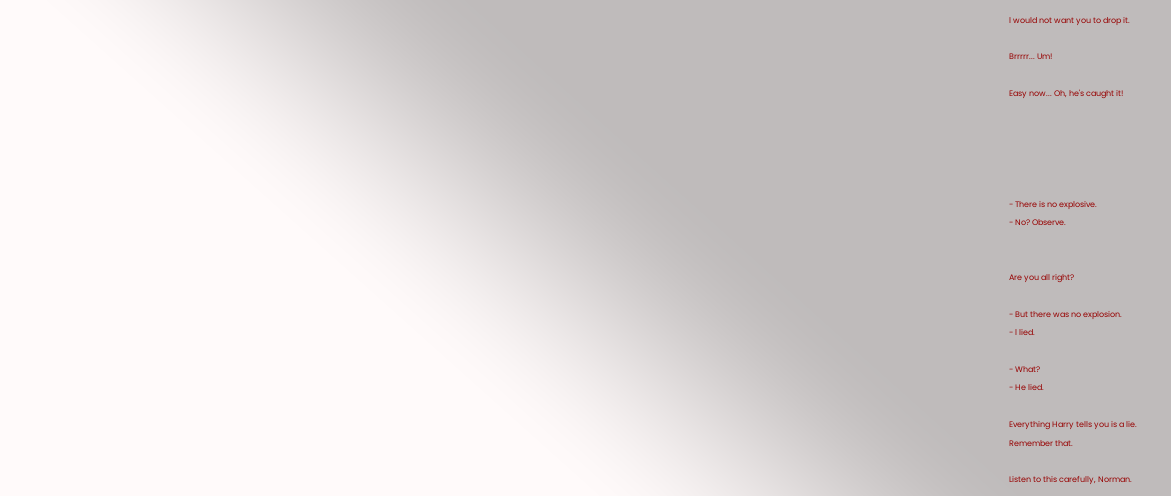l would not want you to drop it.

Brrrrr... Um!

Easy now... Oh, he's caught it!





- There is no explosive.
- No? Observe.


Are you all right?

- But there was no explosion.
- l lied.

- What?
- He lied.

Everything Harry tells you is a lie.
Remember that.

Listen to this carefully, Norman.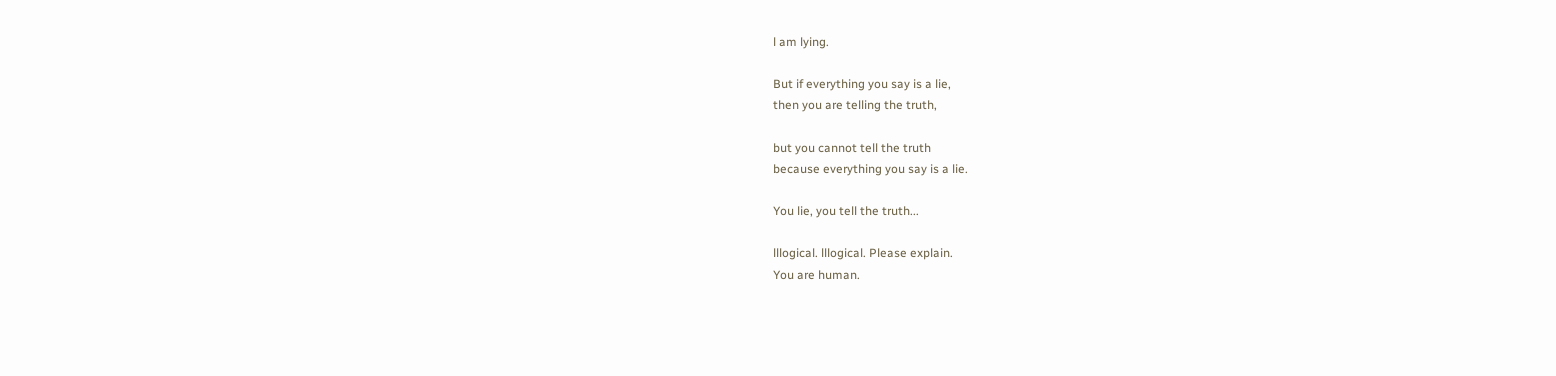l am lying.

But if everything you say is a lie,
then you are telling the truth,

but you cannot tell the truth
because everything you say is a lie.

You lie, you tell the truth...

lllogical. lllogical. Please explain.
You are human.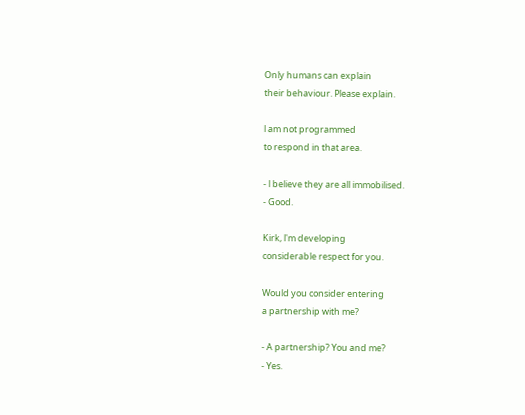Only humans can explain
their behaviour. Please explain.

l am not programmed
to respond in that area.

- l believe they are all immobilised.
- Good.

Kirk, l'm developing
considerable respect for you.

Would you consider entering
a partnership with me?

- A partnership? You and me?
- Yes.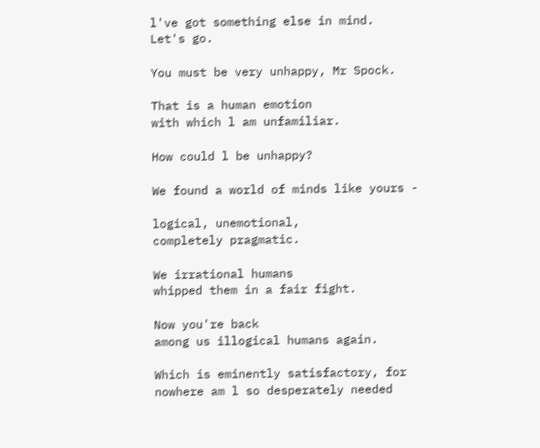l've got something else in mind.
Let's go.

You must be very unhappy, Mr Spock.

That is a human emotion
with which l am unfamiliar.

How could l be unhappy?

We found a world of minds like yours -

logical, unemotional,
completely pragmatic.

We irrational humans
whipped them in a fair fight.

Now you're back
among us illogical humans again.

Which is eminently satisfactory, for
nowhere am l so desperately needed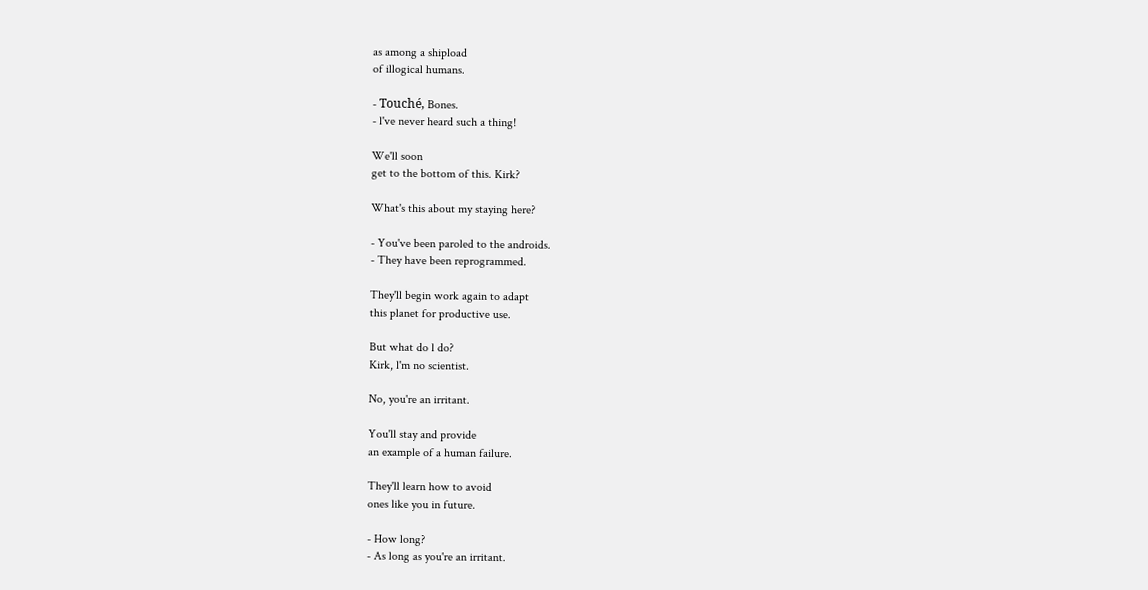as among a shipload
of illogical humans.

- Touché, Bones.
- l've never heard such a thing!

We'll soon
get to the bottom of this. Kirk?

What's this about my staying here?

- You've been paroled to the androids.
- They have been reprogrammed.

They'll begin work again to adapt
this planet for productive use.

But what do l do?
Kirk, l'm no scientist.

No, you're an irritant.

You'll stay and provide
an example of a human failure.

They'll learn how to avoid
ones like you in future.

- How long?
- As long as you're an irritant.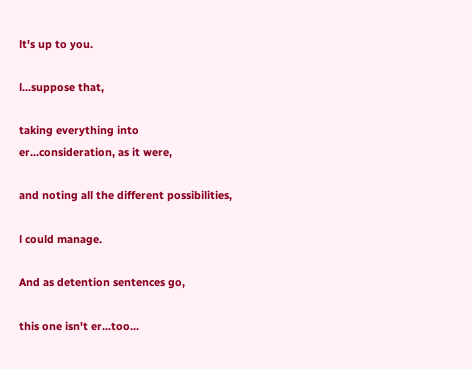lt's up to you.

l...suppose that,

taking everything into
er...consideration, as it were,

and noting all the different possibilities,

l could manage.

And as detention sentences go,

this one isn't er...too...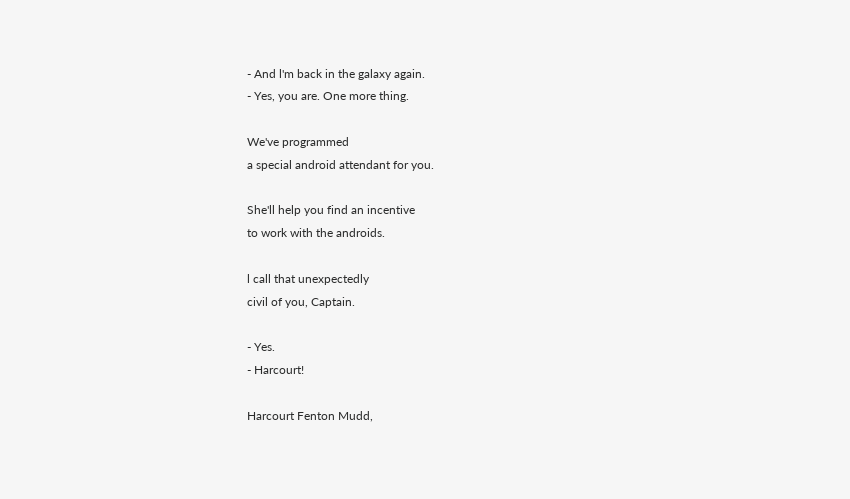- And l'm back in the galaxy again.
- Yes, you are. One more thing.

We've programmed
a special android attendant for you.

She'll help you find an incentive
to work with the androids.

l call that unexpectedly
civil of you, Captain.

- Yes.
- Harcourt!

Harcourt Fenton Mudd,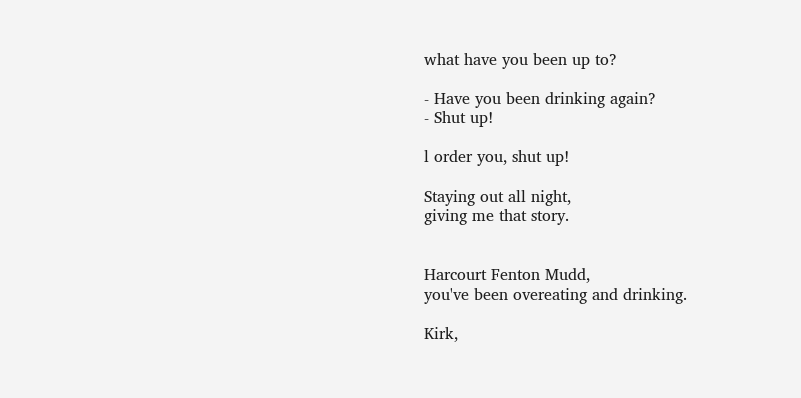what have you been up to?

- Have you been drinking again?
- Shut up!

l order you, shut up!

Staying out all night,
giving me that story.


Harcourt Fenton Mudd,
you've been overeating and drinking.

Kirk,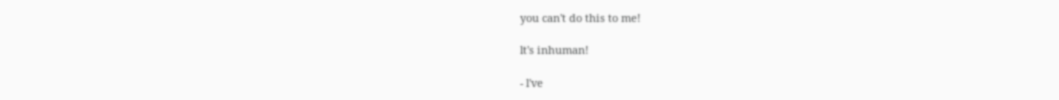you can't do this to me!

lt's inhuman!

- l've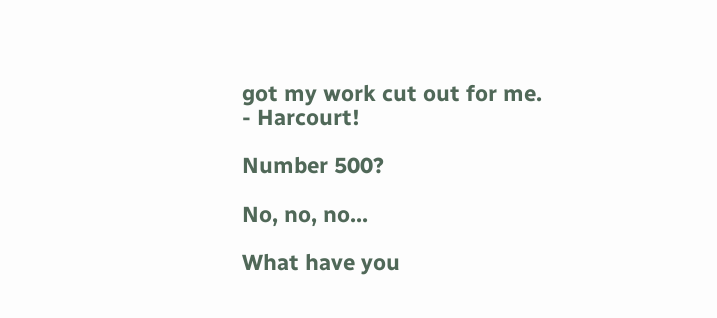got my work cut out for me.
- Harcourt!

Number 500?

No, no, no...

What have you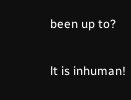been up to?

lt is inhuman!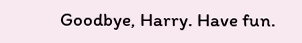Goodbye, Harry. Have fun.